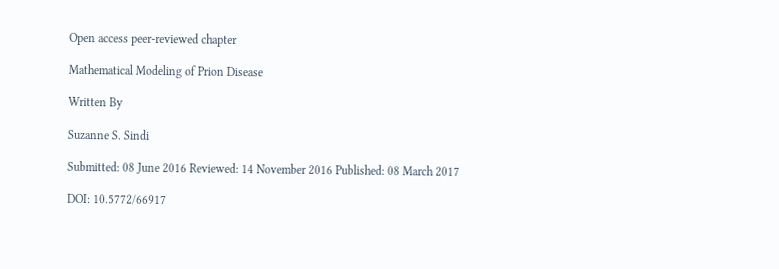Open access peer-reviewed chapter

Mathematical Modeling of Prion Disease

Written By

Suzanne S. Sindi

Submitted: 08 June 2016 Reviewed: 14 November 2016 Published: 08 March 2017

DOI: 10.5772/66917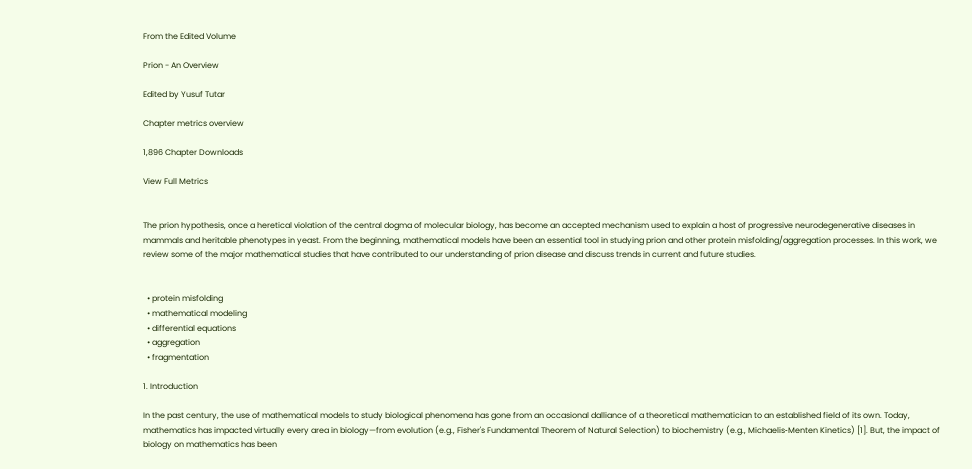From the Edited Volume

Prion - An Overview

Edited by Yusuf Tutar

Chapter metrics overview

1,896 Chapter Downloads

View Full Metrics


The prion hypothesis, once a heretical violation of the central dogma of molecular biology, has become an accepted mechanism used to explain a host of progressive neurodegenerative diseases in mammals and heritable phenotypes in yeast. From the beginning, mathematical models have been an essential tool in studying prion and other protein misfolding/aggregation processes. In this work, we review some of the major mathematical studies that have contributed to our understanding of prion disease and discuss trends in current and future studies.


  • protein misfolding
  • mathematical modeling
  • differential equations
  • aggregation
  • fragmentation

1. Introduction

In the past century, the use of mathematical models to study biological phenomena has gone from an occasional dalliance of a theoretical mathematician to an established field of its own. Today, mathematics has impacted virtually every area in biology—from evolution (e.g., Fisher's Fundamental Theorem of Natural Selection) to biochemistry (e.g., Michaelis‐Menten Kinetics) [1]. But, the impact of biology on mathematics has been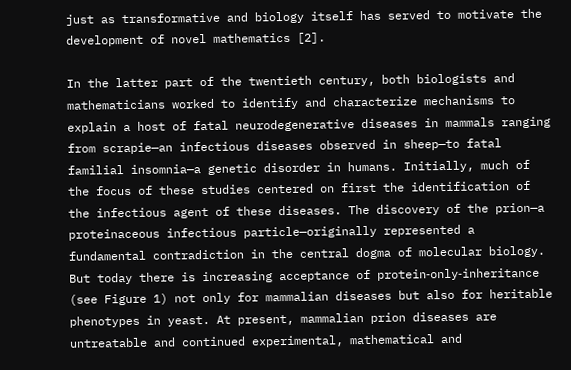just as transformative and biology itself has served to motivate the development of novel mathematics [2].

In the latter part of the twentieth century, both biologists and mathematicians worked to identify and characterize mechanisms to explain a host of fatal neurodegenerative diseases in mammals ranging from scrapie—an infectious diseases observed in sheep—to fatal familial insomnia—a genetic disorder in humans. Initially, much of the focus of these studies centered on first the identification of the infectious agent of these diseases. The discovery of the prion—a proteinaceous infectious particle—originally represented a fundamental contradiction in the central dogma of molecular biology. But today there is increasing acceptance of protein‐only‐inheritance (see Figure 1) not only for mammalian diseases but also for heritable phenotypes in yeast. At present, mammalian prion diseases are untreatable and continued experimental, mathematical and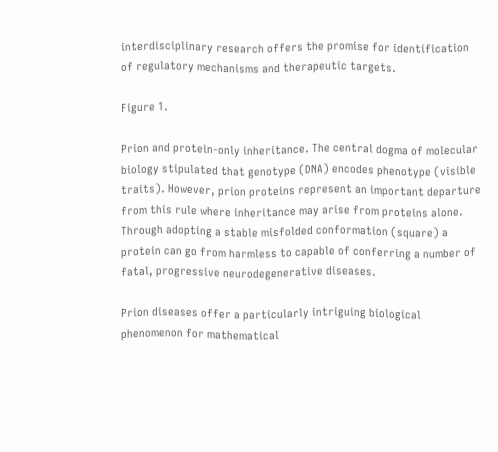interdisciplinary research offers the promise for identification of regulatory mechanisms and therapeutic targets.

Figure 1.

Prion and protein‐only inheritance. The central dogma of molecular biology stipulated that genotype (DNA) encodes phenotype (visible traits). However, prion proteins represent an important departure from this rule where inheritance may arise from proteins alone. Through adopting a stable misfolded conformation (square) a protein can go from harmless to capable of conferring a number of fatal, progressive neurodegenerative diseases.

Prion diseases offer a particularly intriguing biological phenomenon for mathematical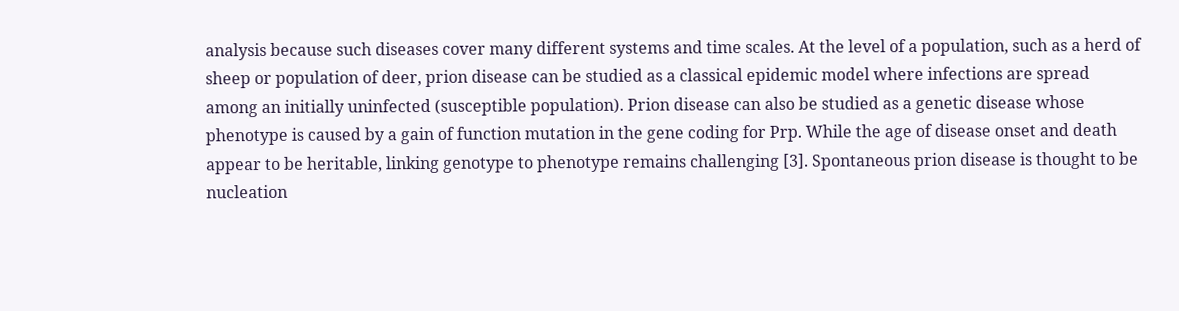analysis because such diseases cover many different systems and time scales. At the level of a population, such as a herd of sheep or population of deer, prion disease can be studied as a classical epidemic model where infections are spread among an initially uninfected (susceptible population). Prion disease can also be studied as a genetic disease whose phenotype is caused by a gain of function mutation in the gene coding for Prp. While the age of disease onset and death appear to be heritable, linking genotype to phenotype remains challenging [3]. Spontaneous prion disease is thought to be nucleation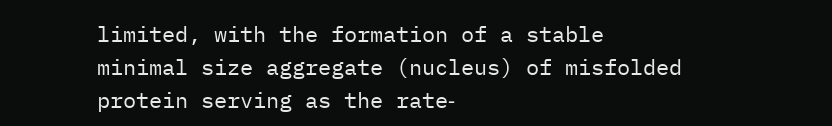limited, with the formation of a stable minimal size aggregate (nucleus) of misfolded protein serving as the rate‐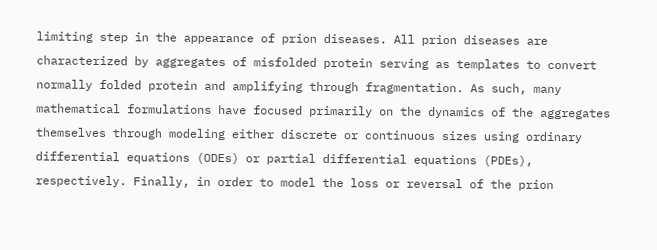limiting step in the appearance of prion diseases. All prion diseases are characterized by aggregates of misfolded protein serving as templates to convert normally folded protein and amplifying through fragmentation. As such, many mathematical formulations have focused primarily on the dynamics of the aggregates themselves through modeling either discrete or continuous sizes using ordinary differential equations (ODEs) or partial differential equations (PDEs), respectively. Finally, in order to model the loss or reversal of the prion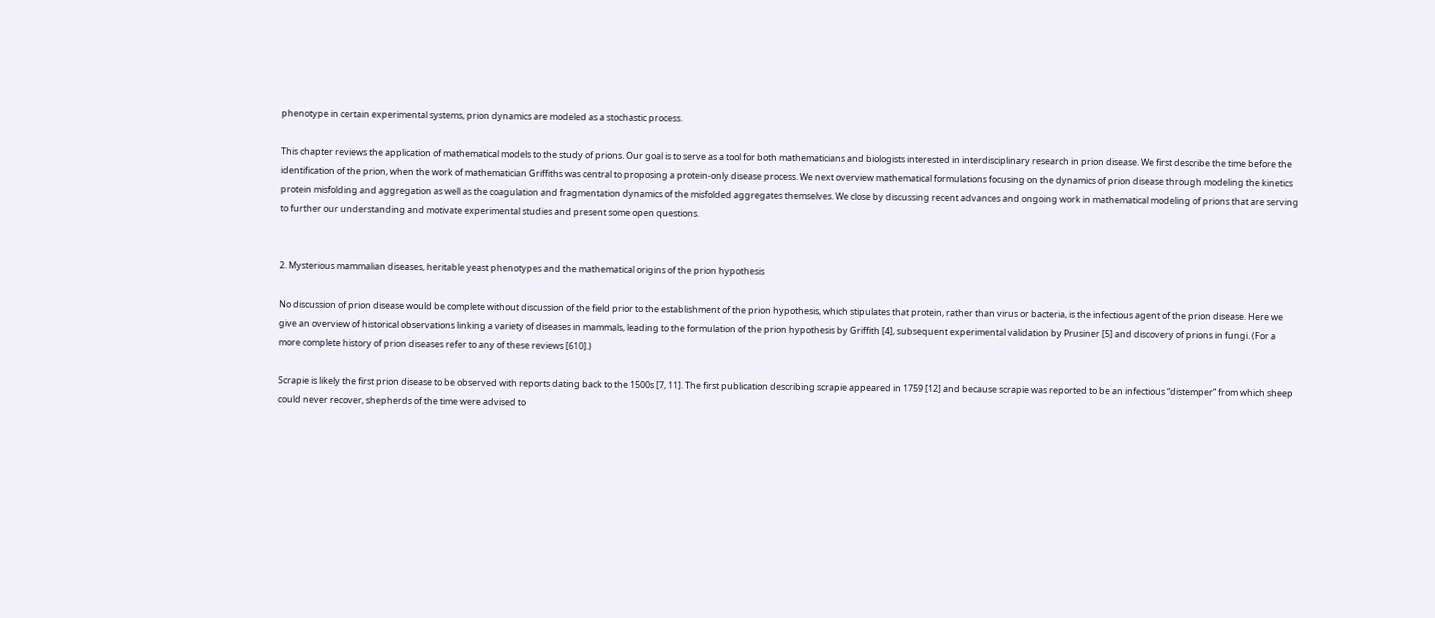phenotype in certain experimental systems, prion dynamics are modeled as a stochastic process.

This chapter reviews the application of mathematical models to the study of prions. Our goal is to serve as a tool for both mathematicians and biologists interested in interdisciplinary research in prion disease. We first describe the time before the identification of the prion, when the work of mathematician Griffiths was central to proposing a protein‐only disease process. We next overview mathematical formulations focusing on the dynamics of prion disease through modeling the kinetics protein misfolding and aggregation as well as the coagulation and fragmentation dynamics of the misfolded aggregates themselves. We close by discussing recent advances and ongoing work in mathematical modeling of prions that are serving to further our understanding and motivate experimental studies and present some open questions.


2. Mysterious mammalian diseases, heritable yeast phenotypes and the mathematical origins of the prion hypothesis

No discussion of prion disease would be complete without discussion of the field prior to the establishment of the prion hypothesis, which stipulates that protein, rather than virus or bacteria, is the infectious agent of the prion disease. Here we give an overview of historical observations linking a variety of diseases in mammals, leading to the formulation of the prion hypothesis by Griffith [4], subsequent experimental validation by Prusiner [5] and discovery of prions in fungi. (For a more complete history of prion diseases refer to any of these reviews [610].)

Scrapie is likely the first prion disease to be observed with reports dating back to the 1500s [7, 11]. The first publication describing scrapie appeared in 1759 [12] and because scrapie was reported to be an infectious “distemper” from which sheep could never recover, shepherds of the time were advised to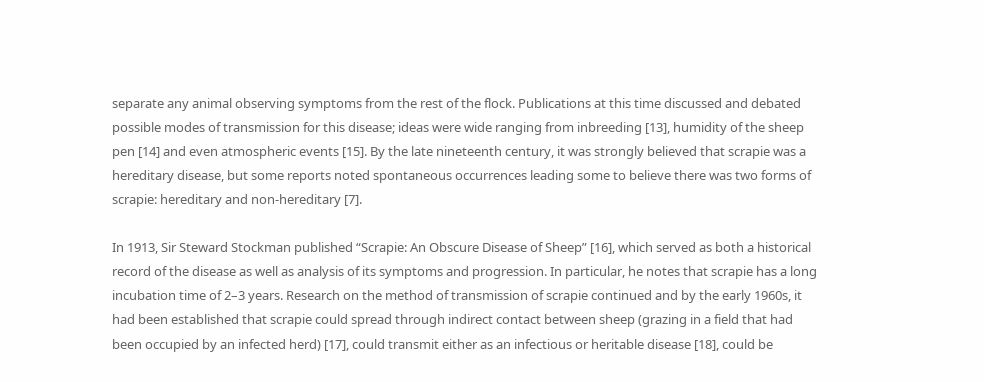separate any animal observing symptoms from the rest of the flock. Publications at this time discussed and debated possible modes of transmission for this disease; ideas were wide ranging from inbreeding [13], humidity of the sheep pen [14] and even atmospheric events [15]. By the late nineteenth century, it was strongly believed that scrapie was a hereditary disease, but some reports noted spontaneous occurrences leading some to believe there was two forms of scrapie: hereditary and non‐hereditary [7].

In 1913, Sir Steward Stockman published “Scrapie: An Obscure Disease of Sheep” [16], which served as both a historical record of the disease as well as analysis of its symptoms and progression. In particular, he notes that scrapie has a long incubation time of 2–3 years. Research on the method of transmission of scrapie continued and by the early 1960s, it had been established that scrapie could spread through indirect contact between sheep (grazing in a field that had been occupied by an infected herd) [17], could transmit either as an infectious or heritable disease [18], could be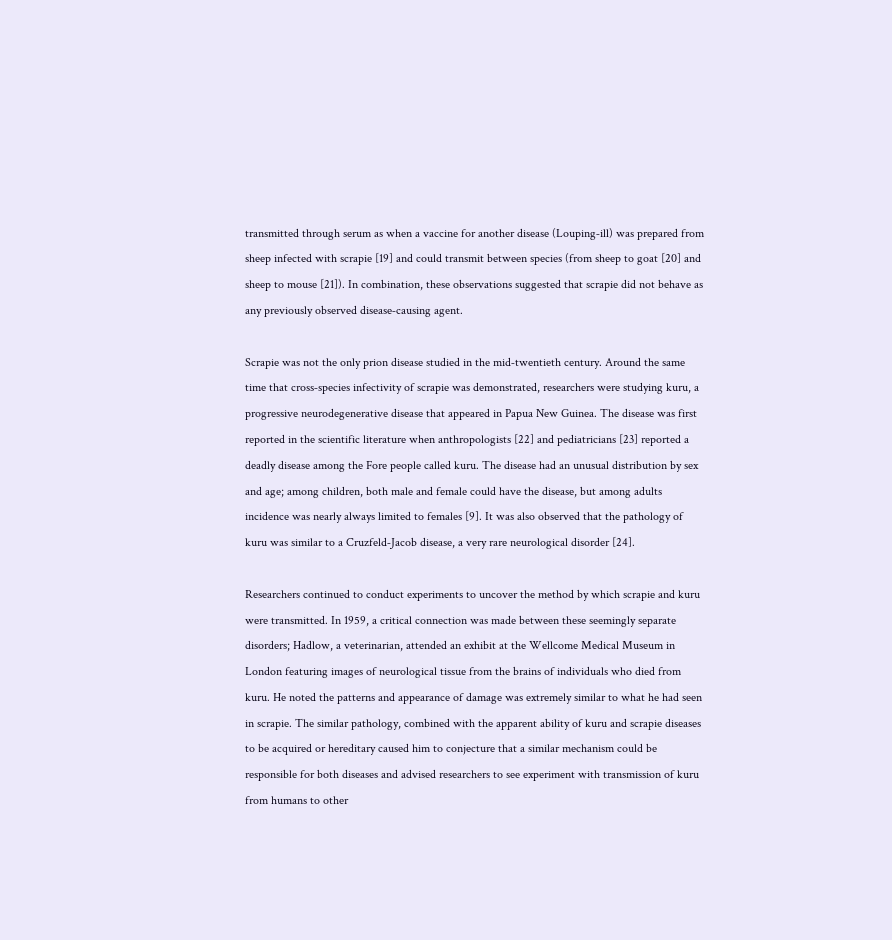transmitted through serum as when a vaccine for another disease (Louping‐ill) was prepared from sheep infected with scrapie [19] and could transmit between species (from sheep to goat [20] and sheep to mouse [21]). In combination, these observations suggested that scrapie did not behave as any previously observed disease‐causing agent.

Scrapie was not the only prion disease studied in the mid‐twentieth century. Around the same time that cross‐species infectivity of scrapie was demonstrated, researchers were studying kuru, a progressive neurodegenerative disease that appeared in Papua New Guinea. The disease was first reported in the scientific literature when anthropologists [22] and pediatricians [23] reported a deadly disease among the Fore people called kuru. The disease had an unusual distribution by sex and age; among children, both male and female could have the disease, but among adults incidence was nearly always limited to females [9]. It was also observed that the pathology of kuru was similar to a Cruzfeld‐Jacob disease, a very rare neurological disorder [24].

Researchers continued to conduct experiments to uncover the method by which scrapie and kuru were transmitted. In 1959, a critical connection was made between these seemingly separate disorders; Hadlow, a veterinarian, attended an exhibit at the Wellcome Medical Museum in London featuring images of neurological tissue from the brains of individuals who died from kuru. He noted the patterns and appearance of damage was extremely similar to what he had seen in scrapie. The similar pathology, combined with the apparent ability of kuru and scrapie diseases to be acquired or hereditary caused him to conjecture that a similar mechanism could be responsible for both diseases and advised researchers to see experiment with transmission of kuru from humans to other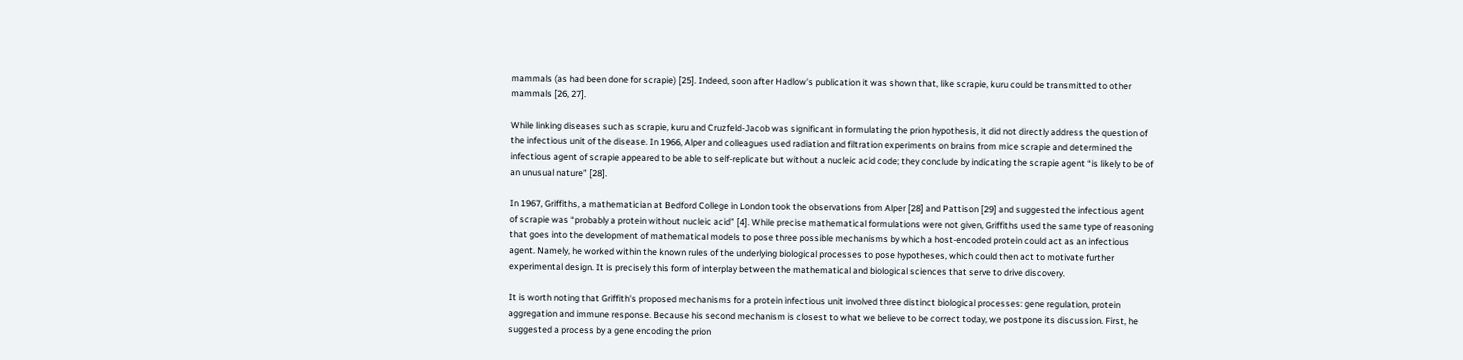mammals (as had been done for scrapie) [25]. Indeed, soon after Hadlow's publication it was shown that, like scrapie, kuru could be transmitted to other mammals [26, 27].

While linking diseases such as scrapie, kuru and Cruzfeld‐Jacob was significant in formulating the prion hypothesis, it did not directly address the question of the infectious unit of the disease. In 1966, Alper and colleagues used radiation and filtration experiments on brains from mice scrapie and determined the infectious agent of scrapie appeared to be able to self‐replicate but without a nucleic acid code; they conclude by indicating the scrapie agent “is likely to be of an unusual nature” [28].

In 1967, Griffiths, a mathematician at Bedford College in London took the observations from Alper [28] and Pattison [29] and suggested the infectious agent of scrapie was “probably a protein without nucleic acid” [4]. While precise mathematical formulations were not given, Griffiths used the same type of reasoning that goes into the development of mathematical models to pose three possible mechanisms by which a host‐encoded protein could act as an infectious agent. Namely, he worked within the known rules of the underlying biological processes to pose hypotheses, which could then act to motivate further experimental design. It is precisely this form of interplay between the mathematical and biological sciences that serve to drive discovery.

It is worth noting that Griffith's proposed mechanisms for a protein infectious unit involved three distinct biological processes: gene regulation, protein aggregation and immune response. Because his second mechanism is closest to what we believe to be correct today, we postpone its discussion. First, he suggested a process by a gene encoding the prion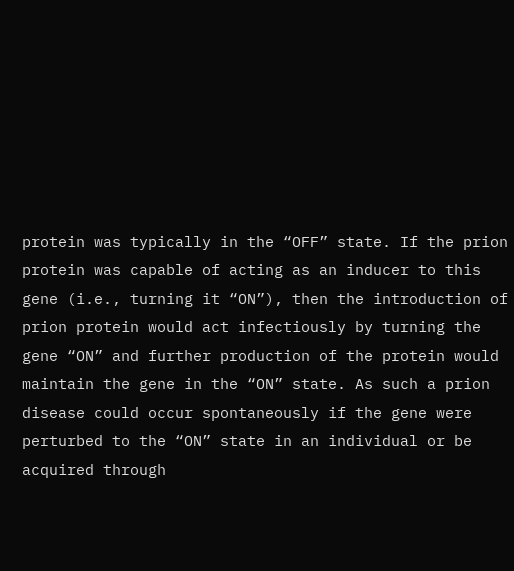protein was typically in the “OFF” state. If the prion protein was capable of acting as an inducer to this gene (i.e., turning it “ON”), then the introduction of prion protein would act infectiously by turning the gene “ON” and further production of the protein would maintain the gene in the “ON” state. As such a prion disease could occur spontaneously if the gene were perturbed to the “ON” state in an individual or be acquired through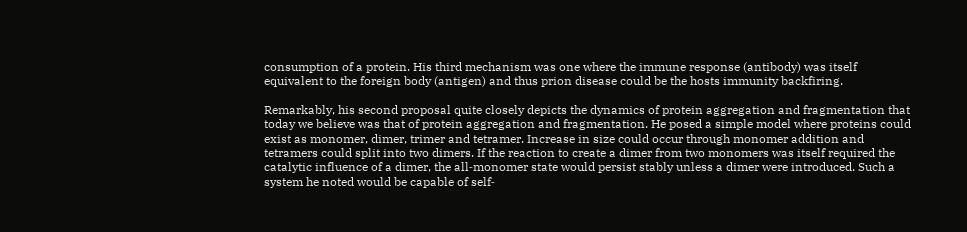consumption of a protein. His third mechanism was one where the immune response (antibody) was itself equivalent to the foreign body (antigen) and thus prion disease could be the hosts immunity backfiring.

Remarkably, his second proposal quite closely depicts the dynamics of protein aggregation and fragmentation that today we believe was that of protein aggregation and fragmentation. He posed a simple model where proteins could exist as monomer, dimer, trimer and tetramer. Increase in size could occur through monomer addition and tetramers could split into two dimers. If the reaction to create a dimer from two monomers was itself required the catalytic influence of a dimer, the all‐monomer state would persist stably unless a dimer were introduced. Such a system he noted would be capable of self‐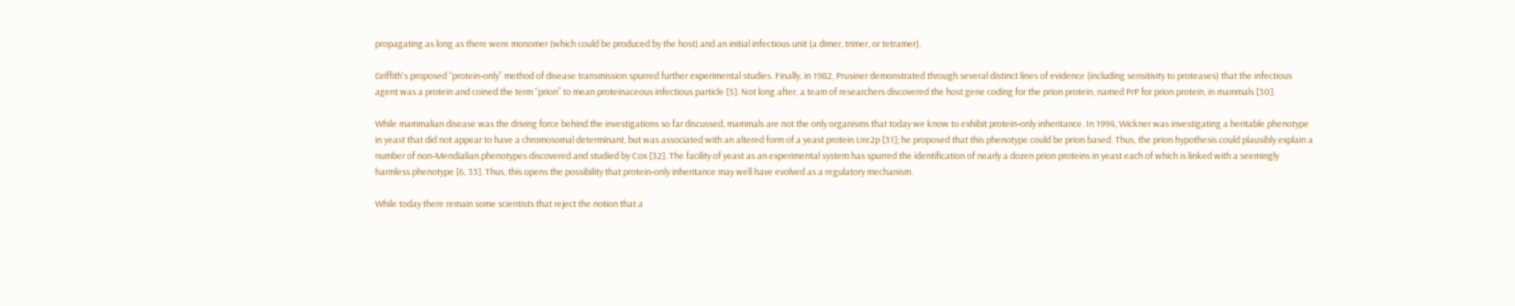propagating as long as there were monomer (which could be produced by the host) and an initial infectious unit (a dimer, trimer, or tetramer).

Griffith's proposed “protein‐only” method of disease transmission spurred further experimental studies. Finally, in 1982, Prusiner demonstrated through several distinct lines of evidence (including sensitivity to proteases) that the infectious agent was a protein and coined the term “prion” to mean proteinaceous infectious particle [5]. Not long after, a team of researchers discovered the host gene coding for the prion protein, named PrP for prion protein, in mammals [30].

While mammalian disease was the driving force behind the investigations so far discussed, mammals are not the only organisms that today we know to exhibit protein‐only inheritance. In 1994, Wickner was investigating a heritable phenotype in yeast that did not appear to have a chromosomal determinant, but was associated with an altered form of a yeast protein Ure2p [31]; he proposed that this phenotype could be prion based. Thus, the prion hypothesis could plausibly explain a number of non‐Mendialian phenotypes discovered and studied by Cox [32]. The facility of yeast as an experimental system has spurred the identification of nearly a dozen prion proteins in yeast each of which is linked with a seemingly harmless phenotype [6, 33]. Thus, this opens the possibility that protein‐only inheritance may well have evolved as a regulatory mechanism.

While today there remain some scientists that reject the notion that a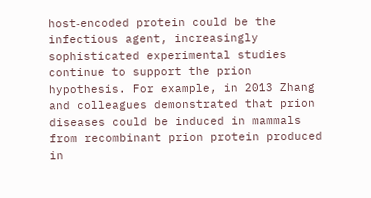host‐encoded protein could be the infectious agent, increasingly sophisticated experimental studies continue to support the prion hypothesis. For example, in 2013 Zhang and colleagues demonstrated that prion diseases could be induced in mammals from recombinant prion protein produced in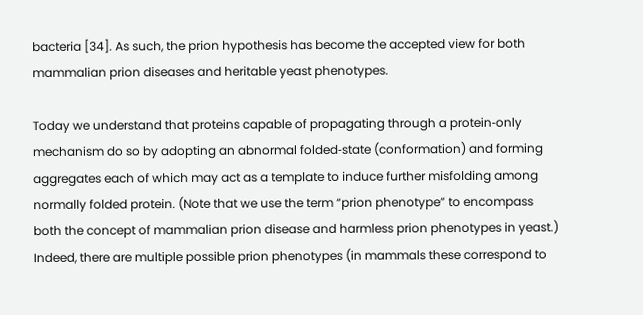bacteria [34]. As such, the prion hypothesis has become the accepted view for both mammalian prion diseases and heritable yeast phenotypes.

Today we understand that proteins capable of propagating through a protein‐only mechanism do so by adopting an abnormal folded‐state (conformation) and forming aggregates each of which may act as a template to induce further misfolding among normally folded protein. (Note that we use the term “prion phenotype” to encompass both the concept of mammalian prion disease and harmless prion phenotypes in yeast.) Indeed, there are multiple possible prion phenotypes (in mammals these correspond to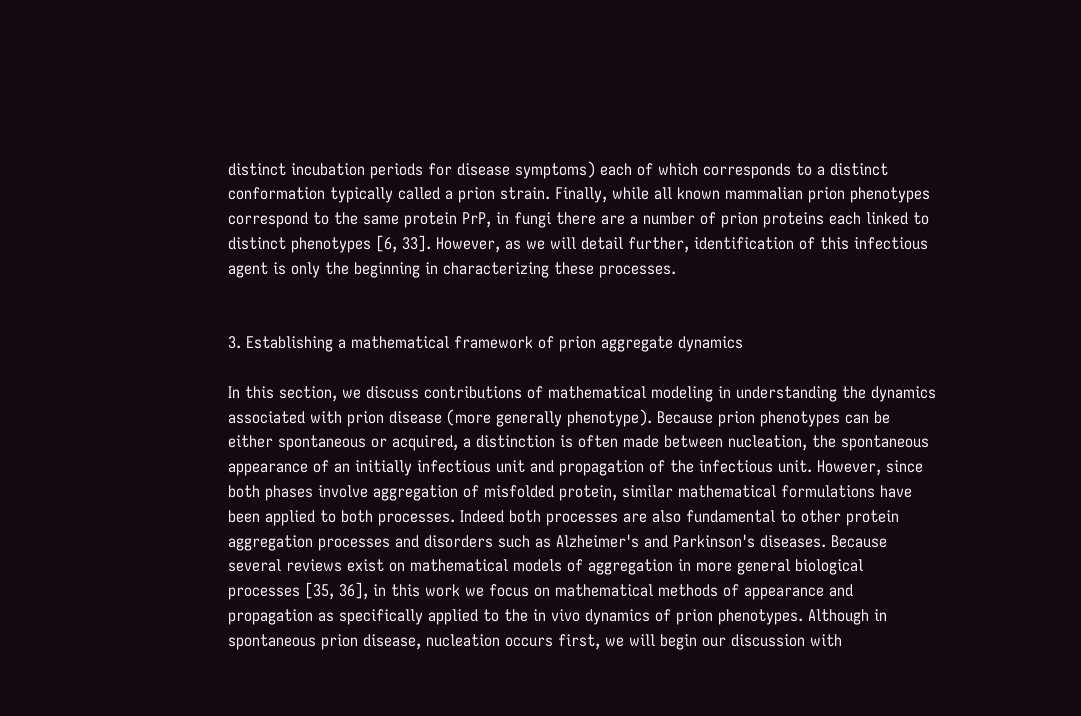distinct incubation periods for disease symptoms) each of which corresponds to a distinct conformation typically called a prion strain. Finally, while all known mammalian prion phenotypes correspond to the same protein PrP, in fungi there are a number of prion proteins each linked to distinct phenotypes [6, 33]. However, as we will detail further, identification of this infectious agent is only the beginning in characterizing these processes.


3. Establishing a mathematical framework of prion aggregate dynamics

In this section, we discuss contributions of mathematical modeling in understanding the dynamics associated with prion disease (more generally phenotype). Because prion phenotypes can be either spontaneous or acquired, a distinction is often made between nucleation, the spontaneous appearance of an initially infectious unit and propagation of the infectious unit. However, since both phases involve aggregation of misfolded protein, similar mathematical formulations have been applied to both processes. Indeed both processes are also fundamental to other protein aggregation processes and disorders such as Alzheimer's and Parkinson's diseases. Because several reviews exist on mathematical models of aggregation in more general biological processes [35, 36], in this work we focus on mathematical methods of appearance and propagation as specifically applied to the in vivo dynamics of prion phenotypes. Although in spontaneous prion disease, nucleation occurs first, we will begin our discussion with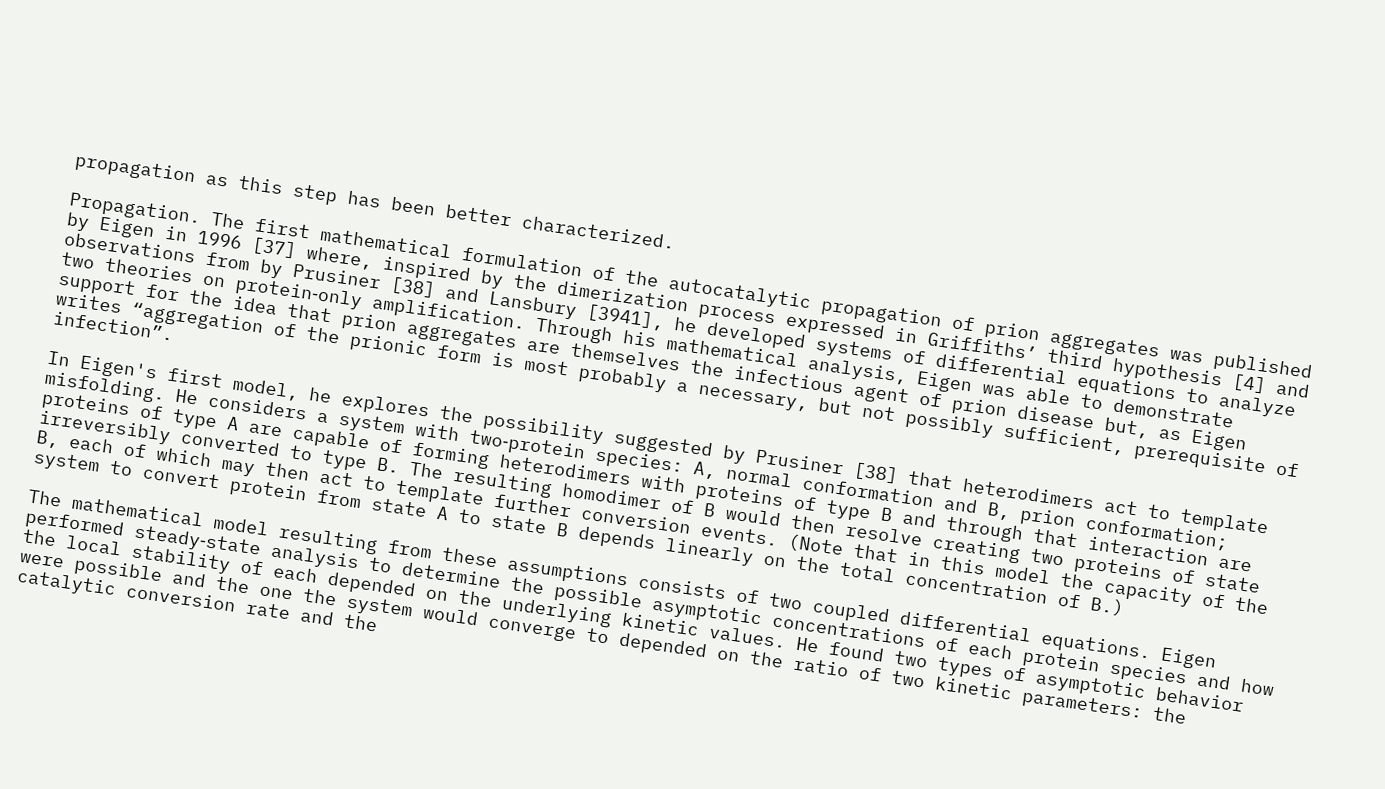propagation as this step has been better characterized.

Propagation. The first mathematical formulation of the autocatalytic propagation of prion aggregates was published by Eigen in 1996 [37] where, inspired by the dimerization process expressed in Griffiths’ third hypothesis [4] and observations from by Prusiner [38] and Lansbury [3941], he developed systems of differential equations to analyze two theories on protein‐only amplification. Through his mathematical analysis, Eigen was able to demonstrate support for the idea that prion aggregates are themselves the infectious agent of prion disease but, as Eigen writes “aggregation of the prionic form is most probably a necessary, but not possibly sufficient, prerequisite of infection”.

In Eigen's first model, he explores the possibility suggested by Prusiner [38] that heterodimers act to template misfolding. He considers a system with two‐protein species: A, normal conformation and B, prion conformation; proteins of type A are capable of forming heterodimers with proteins of type B and through that interaction are irreversibly converted to type B. The resulting homodimer of B would then resolve creating two proteins of state B, each of which may then act to template further conversion events. (Note that in this model the capacity of the system to convert protein from state A to state B depends linearly on the total concentration of B.)

The mathematical model resulting from these assumptions consists of two coupled differential equations. Eigen performed steady‐state analysis to determine the possible asymptotic concentrations of each protein species and how the local stability of each depended on the underlying kinetic values. He found two types of asymptotic behavior were possible and the one the system would converge to depended on the ratio of two kinetic parameters: the catalytic conversion rate and the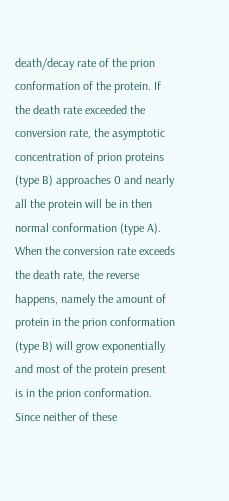death/decay rate of the prion conformation of the protein. If the death rate exceeded the conversion rate, the asymptotic concentration of prion proteins (type B) approaches 0 and nearly all the protein will be in then normal conformation (type A). When the conversion rate exceeds the death rate, the reverse happens, namely the amount of protein in the prion conformation (type B) will grow exponentially and most of the protein present is in the prion conformation. Since neither of these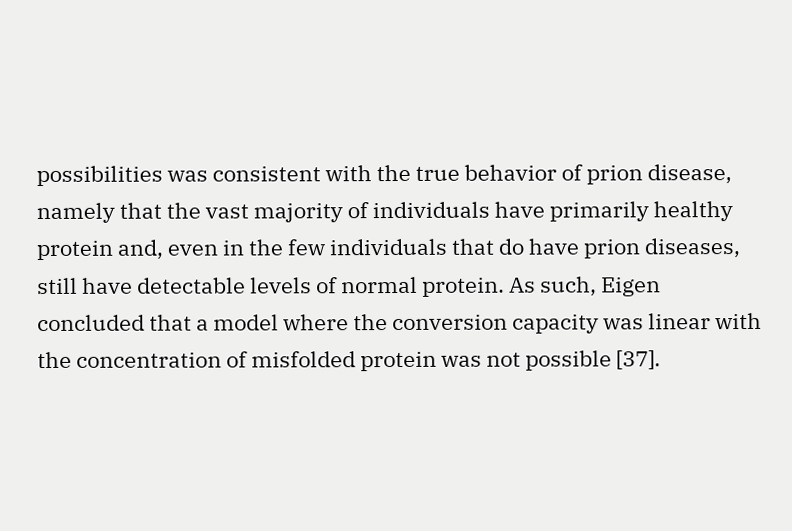possibilities was consistent with the true behavior of prion disease, namely that the vast majority of individuals have primarily healthy protein and, even in the few individuals that do have prion diseases, still have detectable levels of normal protein. As such, Eigen concluded that a model where the conversion capacity was linear with the concentration of misfolded protein was not possible [37].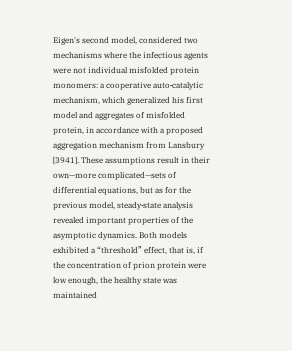Eigen's second model, considered two mechanisms where the infectious agents were not individual misfolded protein monomers: a cooperative auto‐catalytic mechanism, which generalized his first model and aggregates of misfolded protein, in accordance with a proposed aggregation mechanism from Lansbury [3941]. These assumptions result in their own—more complicated—sets of differential equations, but as for the previous model, steady‐state analysis revealed important properties of the asymptotic dynamics. Both models exhibited a “threshold” effect, that is, if the concentration of prion protein were low enough, the healthy state was maintained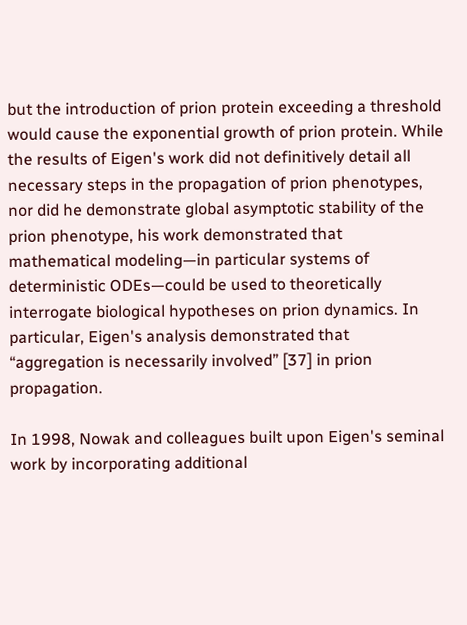but the introduction of prion protein exceeding a threshold would cause the exponential growth of prion protein. While the results of Eigen's work did not definitively detail all necessary steps in the propagation of prion phenotypes, nor did he demonstrate global asymptotic stability of the prion phenotype, his work demonstrated that mathematical modeling—in particular systems of deterministic ODEs—could be used to theoretically interrogate biological hypotheses on prion dynamics. In particular, Eigen's analysis demonstrated that “aggregation is necessarily involved” [37] in prion propagation.

In 1998, Nowak and colleagues built upon Eigen's seminal work by incorporating additional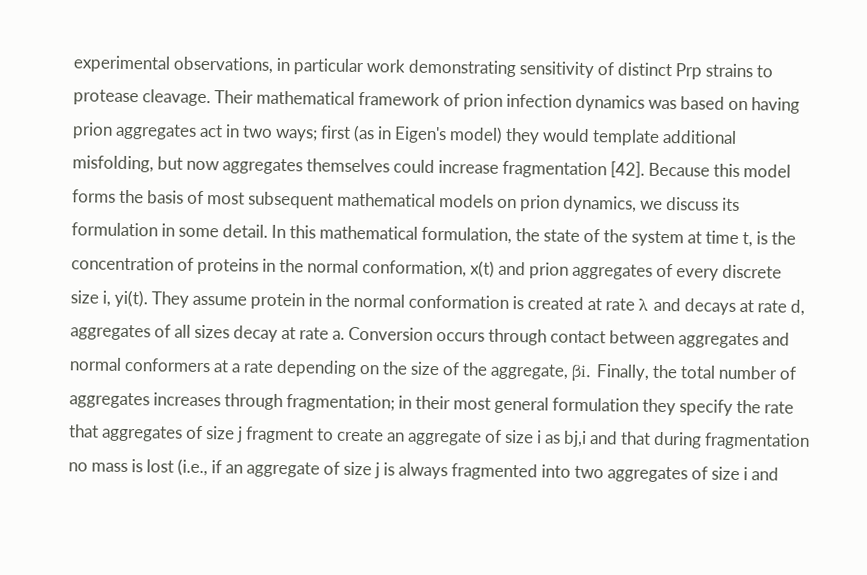experimental observations, in particular work demonstrating sensitivity of distinct Prp strains to protease cleavage. Their mathematical framework of prion infection dynamics was based on having prion aggregates act in two ways; first (as in Eigen's model) they would template additional misfolding, but now aggregates themselves could increase fragmentation [42]. Because this model forms the basis of most subsequent mathematical models on prion dynamics, we discuss its formulation in some detail. In this mathematical formulation, the state of the system at time t, is the concentration of proteins in the normal conformation, x(t) and prion aggregates of every discrete size i, yi(t). They assume protein in the normal conformation is created at rate λ and decays at rate d, aggregates of all sizes decay at rate a. Conversion occurs through contact between aggregates and normal conformers at a rate depending on the size of the aggregate, βi. Finally, the total number of aggregates increases through fragmentation; in their most general formulation they specify the rate that aggregates of size j fragment to create an aggregate of size i as bj,i and that during fragmentation no mass is lost (i.e., if an aggregate of size j is always fragmented into two aggregates of size i and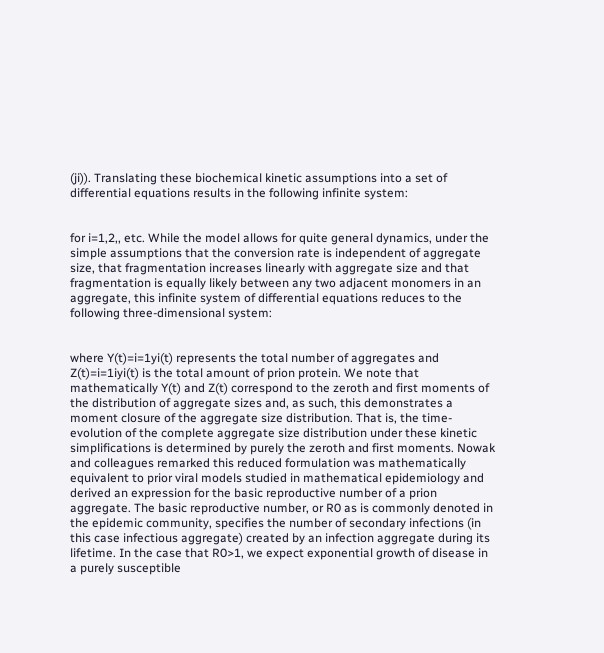(ji)). Translating these biochemical kinetic assumptions into a set of differential equations results in the following infinite system:


for i=1,2,, etc. While the model allows for quite general dynamics, under the simple assumptions that the conversion rate is independent of aggregate size, that fragmentation increases linearly with aggregate size and that fragmentation is equally likely between any two adjacent monomers in an aggregate, this infinite system of differential equations reduces to the following three‐dimensional system:


where Y(t)=i=1yi(t) represents the total number of aggregates and Z(t)=i=1iyi(t) is the total amount of prion protein. We note that mathematically Y(t) and Z(t) correspond to the zeroth and first moments of the distribution of aggregate sizes and, as such, this demonstrates a moment closure of the aggregate size distribution. That is, the time‐evolution of the complete aggregate size distribution under these kinetic simplifications is determined by purely the zeroth and first moments. Nowak and colleagues remarked this reduced formulation was mathematically equivalent to prior viral models studied in mathematical epidemiology and derived an expression for the basic reproductive number of a prion aggregate. The basic reproductive number, or R0 as is commonly denoted in the epidemic community, specifies the number of secondary infections (in this case infectious aggregate) created by an infection aggregate during its lifetime. In the case that R0>1, we expect exponential growth of disease in a purely susceptible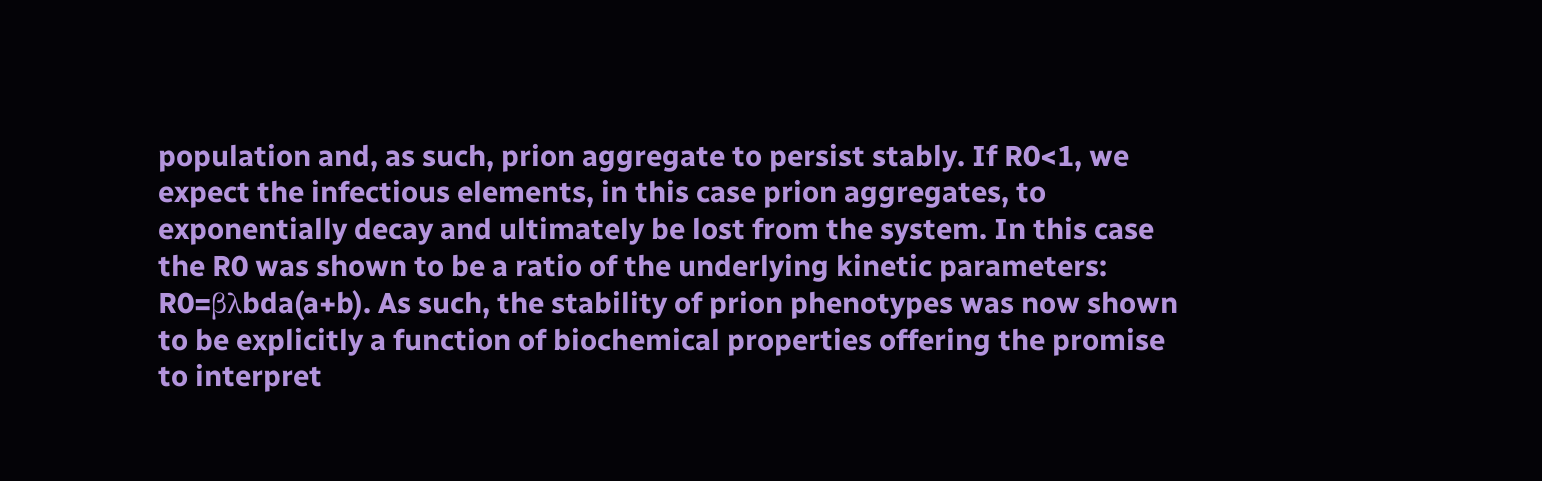population and, as such, prion aggregate to persist stably. If R0<1, we expect the infectious elements, in this case prion aggregates, to exponentially decay and ultimately be lost from the system. In this case the R0 was shown to be a ratio of the underlying kinetic parameters: R0=βλbda(a+b). As such, the stability of prion phenotypes was now shown to be explicitly a function of biochemical properties offering the promise to interpret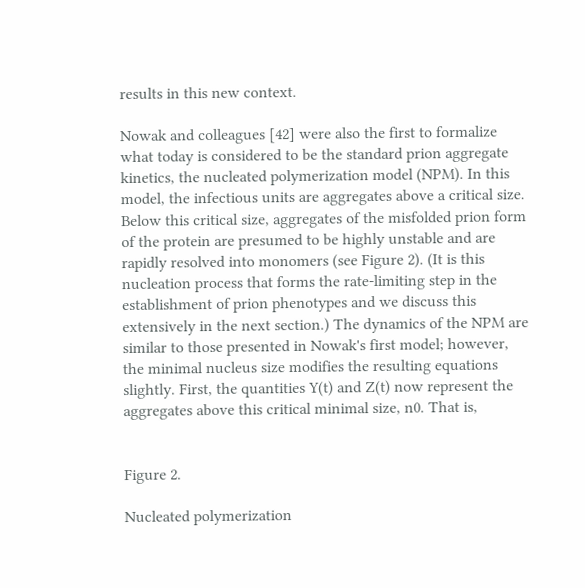results in this new context.

Nowak and colleagues [42] were also the first to formalize what today is considered to be the standard prion aggregate kinetics, the nucleated polymerization model (NPM). In this model, the infectious units are aggregates above a critical size. Below this critical size, aggregates of the misfolded prion form of the protein are presumed to be highly unstable and are rapidly resolved into monomers (see Figure 2). (It is this nucleation process that forms the rate‐limiting step in the establishment of prion phenotypes and we discuss this extensively in the next section.) The dynamics of the NPM are similar to those presented in Nowak's first model; however, the minimal nucleus size modifies the resulting equations slightly. First, the quantities Y(t) and Z(t) now represent the aggregates above this critical minimal size, n0. That is,


Figure 2.

Nucleated polymerization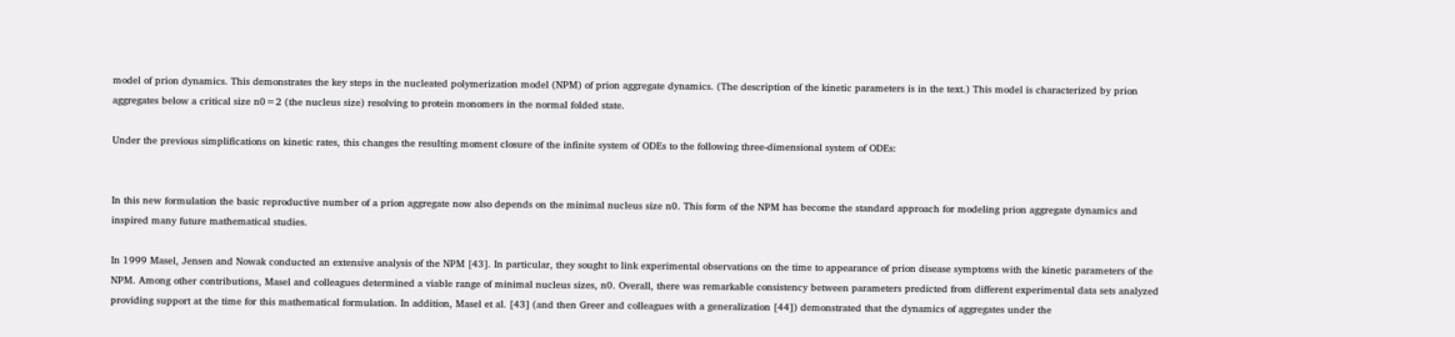model of prion dynamics. This demonstrates the key steps in the nucleated polymerization model (NPM) of prion aggregate dynamics. (The description of the kinetic parameters is in the text.) This model is characterized by prion aggregates below a critical size n0=2 (the nucleus size) resolving to protein monomers in the normal folded state.

Under the previous simplifications on kinetic rates, this changes the resulting moment closure of the infinite system of ODEs to the following three‐dimensional system of ODEs:


In this new formulation the basic reproductive number of a prion aggregate now also depends on the minimal nucleus size n0. This form of the NPM has become the standard approach for modeling prion aggregate dynamics and inspired many future mathematical studies.

In 1999 Masel, Jensen and Nowak conducted an extensive analysis of the NPM [43]. In particular, they sought to link experimental observations on the time to appearance of prion disease symptoms with the kinetic parameters of the NPM. Among other contributions, Masel and colleagues determined a viable range of minimal nucleus sizes, n0. Overall, there was remarkable consistency between parameters predicted from different experimental data sets analyzed providing support at the time for this mathematical formulation. In addition, Masel et al. [43] (and then Greer and colleagues with a generalization [44]) demonstrated that the dynamics of aggregates under the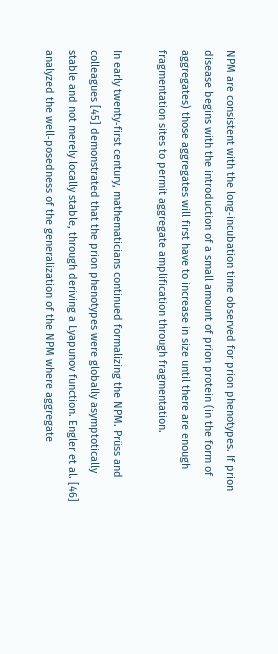NPM are consistent with the long‐incubation time observed for prion phenotypes. If prion disease begins with the introduction of a small amount of prion protein (in the form of aggregates) those aggregates will first have to increase in size until there are enough fragmentation sites to permit aggregate amplification through fragmentation.

In early twenty‐first century, mathematicians continued formalizing the NPM. Prüss and colleagues [45] demonstrated that the prion phenotypes were globally asymptotically stable and not merely locally stable, through deriving a Lyapunov function. Engler et al. [46] analyzed the well‐posedness of the generalization of the NPM where aggregate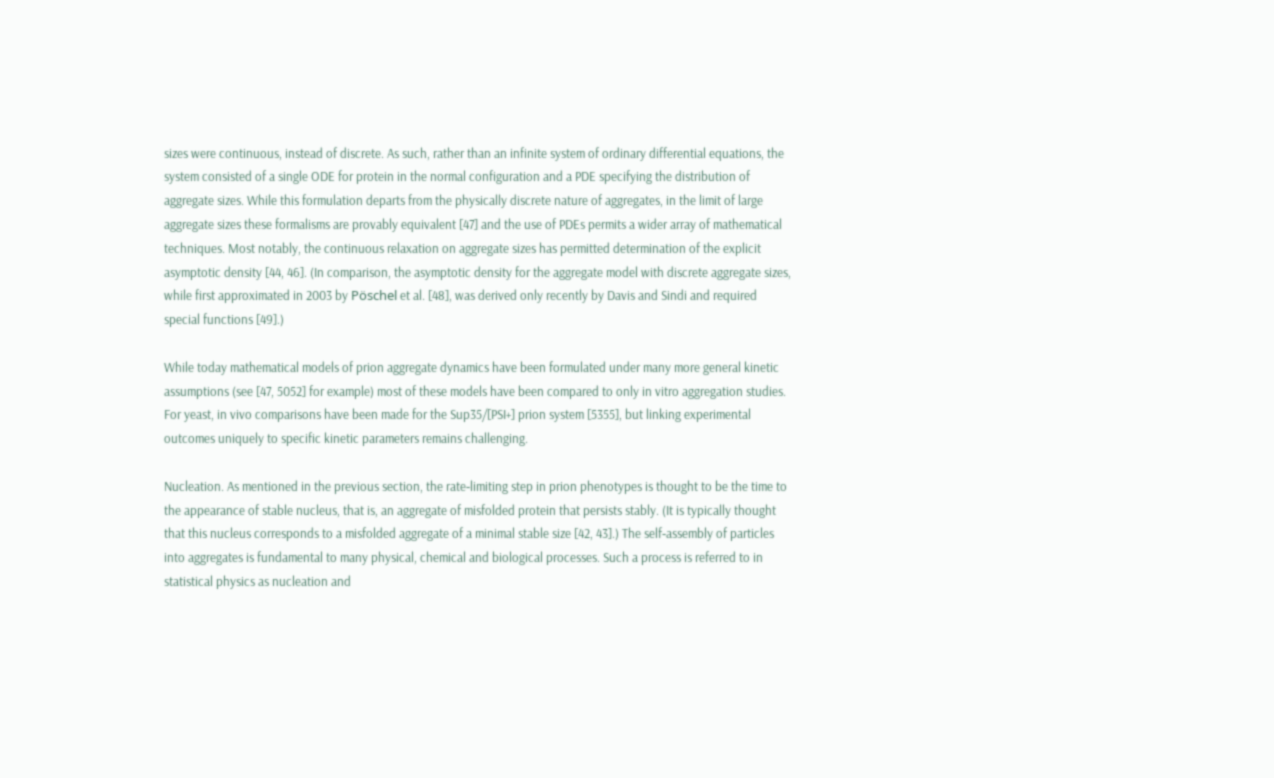sizes were continuous, instead of discrete. As such, rather than an infinite system of ordinary differential equations, the system consisted of a single ODE for protein in the normal configuration and a PDE specifying the distribution of aggregate sizes. While this formulation departs from the physically discrete nature of aggregates, in the limit of large aggregate sizes these formalisms are provably equivalent [47] and the use of PDEs permits a wider array of mathematical techniques. Most notably, the continuous relaxation on aggregate sizes has permitted determination of the explicit asymptotic density [44, 46]. (In comparison, the asymptotic density for the aggregate model with discrete aggregate sizes, while first approximated in 2003 by Pöschel et al. [48], was derived only recently by Davis and Sindi and required special functions [49].)

While today mathematical models of prion aggregate dynamics have been formulated under many more general kinetic assumptions (see [47, 5052] for example) most of these models have been compared to only in vitro aggregation studies. For yeast, in vivo comparisons have been made for the Sup35/[PSI+] prion system [5355], but linking experimental outcomes uniquely to specific kinetic parameters remains challenging.

Nucleation. As mentioned in the previous section, the rate‐limiting step in prion phenotypes is thought to be the time to the appearance of stable nucleus, that is, an aggregate of misfolded protein that persists stably. (It is typically thought that this nucleus corresponds to a misfolded aggregate of a minimal stable size [42, 43].) The self‐assembly of particles into aggregates is fundamental to many physical, chemical and biological processes. Such a process is referred to in statistical physics as nucleation and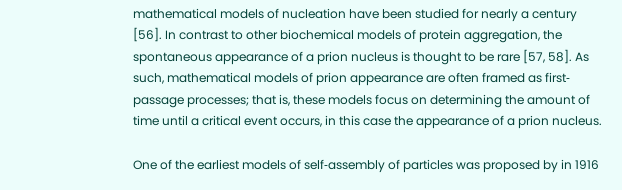mathematical models of nucleation have been studied for nearly a century [56]. In contrast to other biochemical models of protein aggregation, the spontaneous appearance of a prion nucleus is thought to be rare [57, 58]. As such, mathematical models of prion appearance are often framed as first‐passage processes; that is, these models focus on determining the amount of time until a critical event occurs, in this case the appearance of a prion nucleus.

One of the earliest models of self‐assembly of particles was proposed by in 1916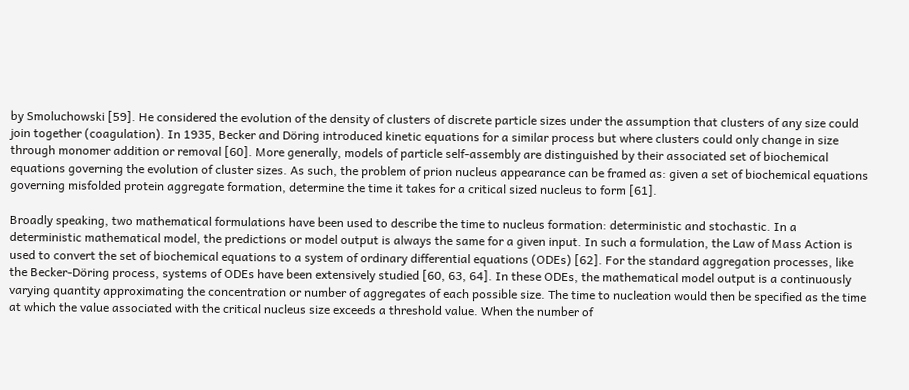by Smoluchowski [59]. He considered the evolution of the density of clusters of discrete particle sizes under the assumption that clusters of any size could join together (coagulation). In 1935, Becker and Döring introduced kinetic equations for a similar process but where clusters could only change in size through monomer addition or removal [60]. More generally, models of particle self‐assembly are distinguished by their associated set of biochemical equations governing the evolution of cluster sizes. As such, the problem of prion nucleus appearance can be framed as: given a set of biochemical equations governing misfolded protein aggregate formation, determine the time it takes for a critical sized nucleus to form [61].

Broadly speaking, two mathematical formulations have been used to describe the time to nucleus formation: deterministic and stochastic. In a deterministic mathematical model, the predictions or model output is always the same for a given input. In such a formulation, the Law of Mass Action is used to convert the set of biochemical equations to a system of ordinary differential equations (ODEs) [62]. For the standard aggregation processes, like the Becker‐Döring process, systems of ODEs have been extensively studied [60, 63, 64]. In these ODEs, the mathematical model output is a continuously varying quantity approximating the concentration or number of aggregates of each possible size. The time to nucleation would then be specified as the time at which the value associated with the critical nucleus size exceeds a threshold value. When the number of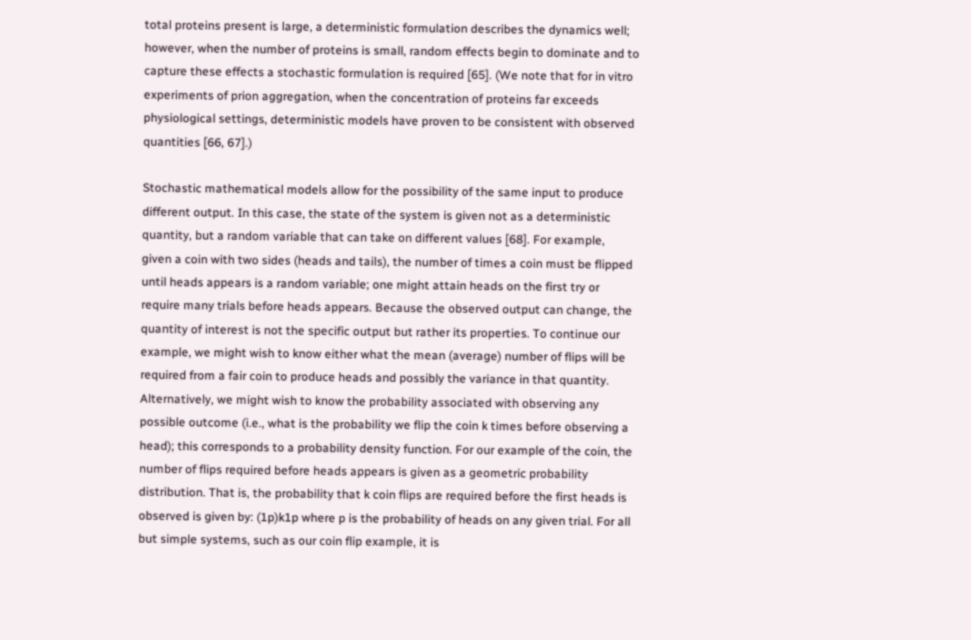total proteins present is large, a deterministic formulation describes the dynamics well; however, when the number of proteins is small, random effects begin to dominate and to capture these effects a stochastic formulation is required [65]. (We note that for in vitro experiments of prion aggregation, when the concentration of proteins far exceeds physiological settings, deterministic models have proven to be consistent with observed quantities [66, 67].)

Stochastic mathematical models allow for the possibility of the same input to produce different output. In this case, the state of the system is given not as a deterministic quantity, but a random variable that can take on different values [68]. For example, given a coin with two sides (heads and tails), the number of times a coin must be flipped until heads appears is a random variable; one might attain heads on the first try or require many trials before heads appears. Because the observed output can change, the quantity of interest is not the specific output but rather its properties. To continue our example, we might wish to know either what the mean (average) number of flips will be required from a fair coin to produce heads and possibly the variance in that quantity. Alternatively, we might wish to know the probability associated with observing any possible outcome (i.e., what is the probability we flip the coin k times before observing a head); this corresponds to a probability density function. For our example of the coin, the number of flips required before heads appears is given as a geometric probability distribution. That is, the probability that k coin flips are required before the first heads is observed is given by: (1p)k1p where p is the probability of heads on any given trial. For all but simple systems, such as our coin flip example, it is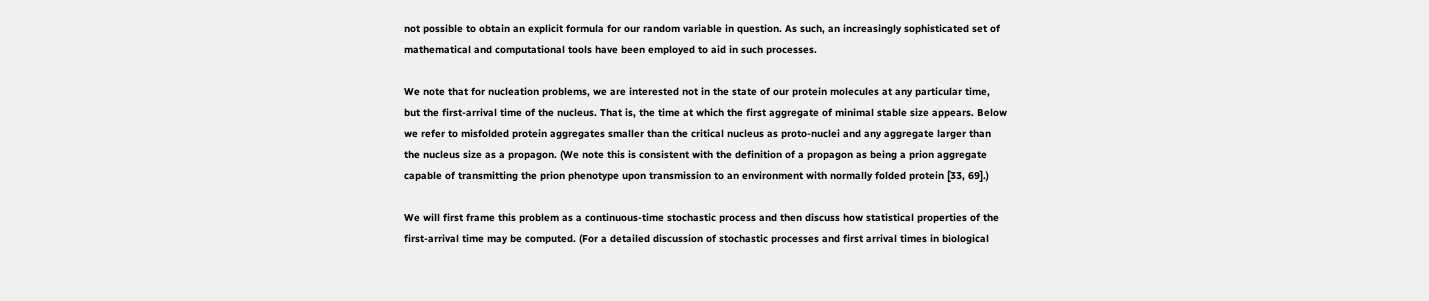not possible to obtain an explicit formula for our random variable in question. As such, an increasingly sophisticated set of mathematical and computational tools have been employed to aid in such processes.

We note that for nucleation problems, we are interested not in the state of our protein molecules at any particular time, but the first‐arrival time of the nucleus. That is, the time at which the first aggregate of minimal stable size appears. Below we refer to misfolded protein aggregates smaller than the critical nucleus as proto‐nuclei and any aggregate larger than the nucleus size as a propagon. (We note this is consistent with the definition of a propagon as being a prion aggregate capable of transmitting the prion phenotype upon transmission to an environment with normally folded protein [33, 69].)

We will first frame this problem as a continuous‐time stochastic process and then discuss how statistical properties of the first‐arrival time may be computed. (For a detailed discussion of stochastic processes and first arrival times in biological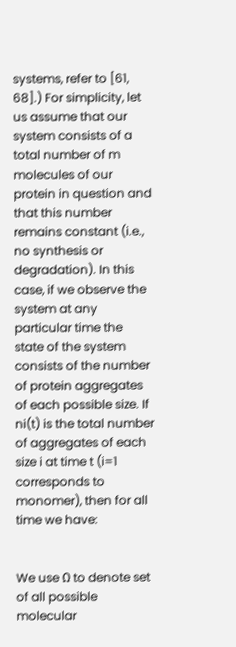systems, refer to [61, 68].) For simplicity, let us assume that our system consists of a total number of m molecules of our protein in question and that this number remains constant (i.e., no synthesis or degradation). In this case, if we observe the system at any particular time the state of the system consists of the number of protein aggregates of each possible size. If ni(t) is the total number of aggregates of each size i at time t (i=1 corresponds to monomer), then for all time we have:


We use Ω to denote set of all possible molecular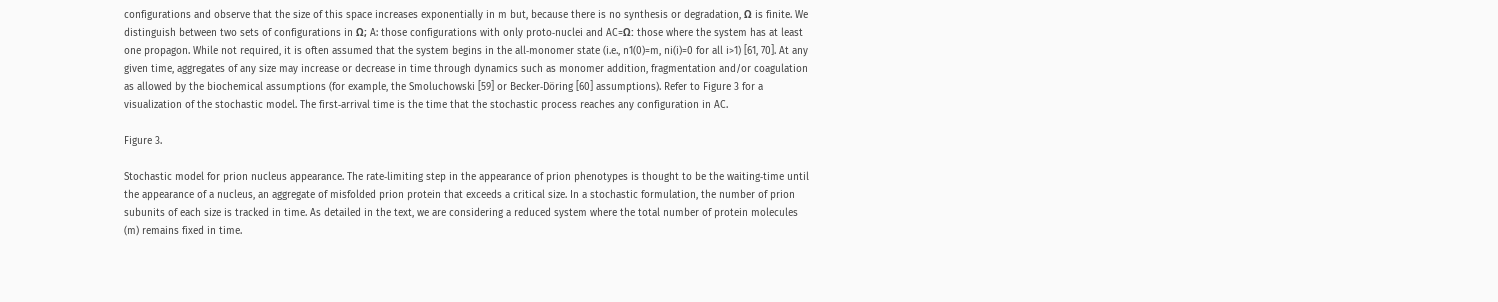configurations and observe that the size of this space increases exponentially in m but, because there is no synthesis or degradation, Ω is finite. We distinguish between two sets of configurations in Ω; A: those configurations with only proto‐nuclei and AC=Ω: those where the system has at least one propagon. While not required, it is often assumed that the system begins in the all‐monomer state (i.e., n1(0)=m, ni(i)=0 for all i>1) [61, 70]. At any given time, aggregates of any size may increase or decrease in time through dynamics such as monomer addition, fragmentation and/or coagulation as allowed by the biochemical assumptions (for example, the Smoluchowski [59] or Becker‐Döring [60] assumptions). Refer to Figure 3 for a visualization of the stochastic model. The first‐arrival time is the time that the stochastic process reaches any configuration in AC.

Figure 3.

Stochastic model for prion nucleus appearance. The rate‐limiting step in the appearance of prion phenotypes is thought to be the waiting‐time until the appearance of a nucleus, an aggregate of misfolded prion protein that exceeds a critical size. In a stochastic formulation, the number of prion subunits of each size is tracked in time. As detailed in the text, we are considering a reduced system where the total number of protein molecules (m) remains fixed in time.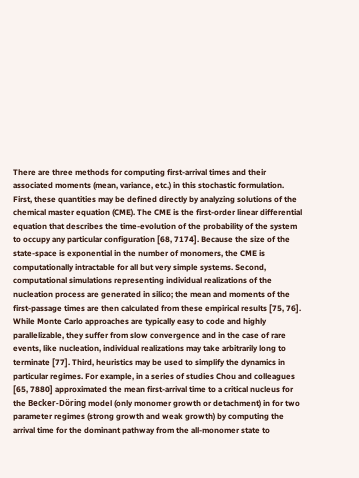There are three methods for computing first‐arrival times and their associated moments (mean, variance, etc.) in this stochastic formulation. First, these quantities may be defined directly by analyzing solutions of the chemical master equation (CME). The CME is the first‐order linear differential equation that describes the time‐evolution of the probability of the system to occupy any particular configuration [68, 7174]. Because the size of the state‐space is exponential in the number of monomers, the CME is computationally intractable for all but very simple systems. Second, computational simulations representing individual realizations of the nucleation process are generated in silico; the mean and moments of the first‐passage times are then calculated from these empirical results [75, 76]. While Monte Carlo approaches are typically easy to code and highly parallelizable, they suffer from slow convergence and in the case of rare events, like nucleation, individual realizations may take arbitrarily long to terminate [77]. Third, heuristics may be used to simplify the dynamics in particular regimes. For example, in a series of studies Chou and colleagues [65, 7880] approximated the mean first‐arrival time to a critical nucleus for the Becker‐Döring model (only monomer growth or detachment) in for two parameter regimes (strong growth and weak growth) by computing the arrival time for the dominant pathway from the all‐monomer state to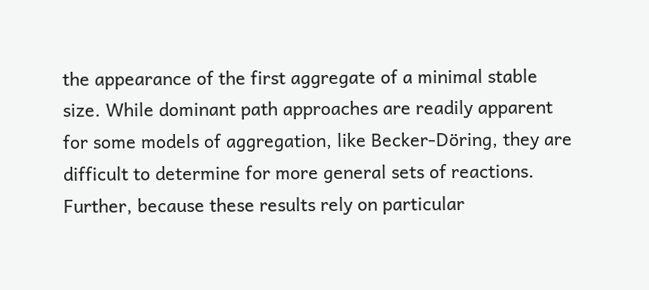the appearance of the first aggregate of a minimal stable size. While dominant path approaches are readily apparent for some models of aggregation, like Becker‐Döring, they are difficult to determine for more general sets of reactions. Further, because these results rely on particular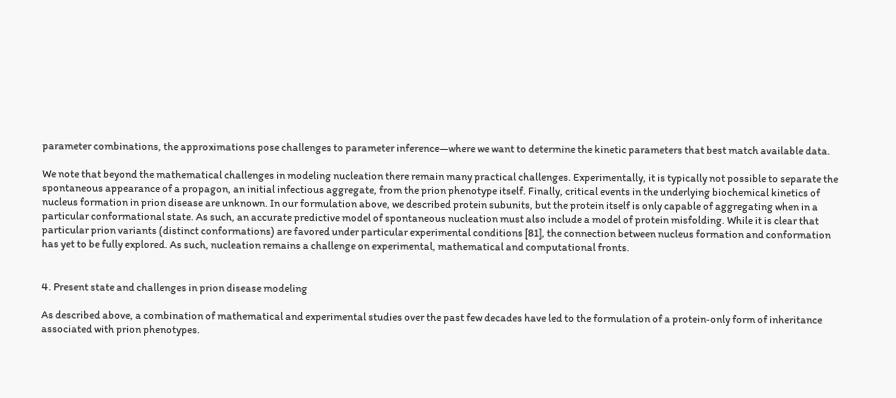parameter combinations, the approximations pose challenges to parameter inference—where we want to determine the kinetic parameters that best match available data.

We note that beyond the mathematical challenges in modeling nucleation there remain many practical challenges. Experimentally, it is typically not possible to separate the spontaneous appearance of a propagon, an initial infectious aggregate, from the prion phenotype itself. Finally, critical events in the underlying biochemical kinetics of nucleus formation in prion disease are unknown. In our formulation above, we described protein subunits, but the protein itself is only capable of aggregating when in a particular conformational state. As such, an accurate predictive model of spontaneous nucleation must also include a model of protein misfolding. While it is clear that particular prion variants (distinct conformations) are favored under particular experimental conditions [81], the connection between nucleus formation and conformation has yet to be fully explored. As such, nucleation remains a challenge on experimental, mathematical and computational fronts.


4. Present state and challenges in prion disease modeling

As described above, a combination of mathematical and experimental studies over the past few decades have led to the formulation of a protein‐only form of inheritance associated with prion phenotypes.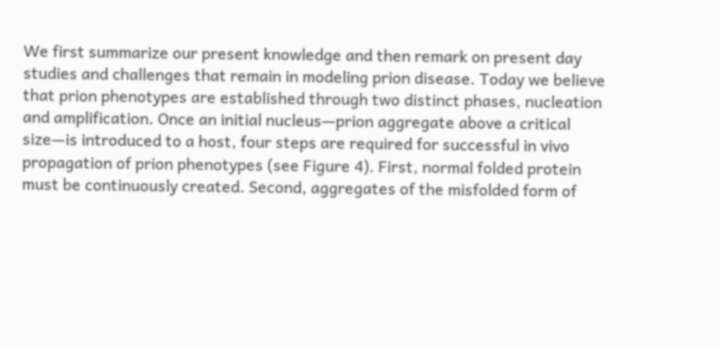We first summarize our present knowledge and then remark on present day studies and challenges that remain in modeling prion disease. Today we believe that prion phenotypes are established through two distinct phases, nucleation and amplification. Once an initial nucleus—prion aggregate above a critical size—is introduced to a host, four steps are required for successful in vivo propagation of prion phenotypes (see Figure 4). First, normal folded protein must be continuously created. Second, aggregates of the misfolded form of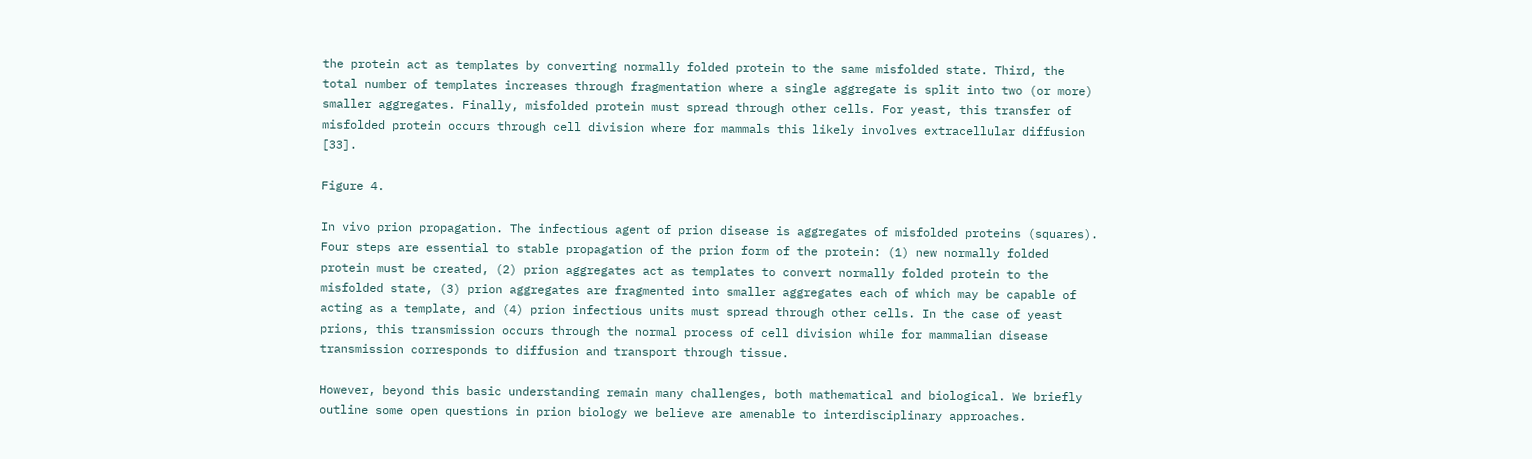the protein act as templates by converting normally folded protein to the same misfolded state. Third, the total number of templates increases through fragmentation where a single aggregate is split into two (or more) smaller aggregates. Finally, misfolded protein must spread through other cells. For yeast, this transfer of misfolded protein occurs through cell division where for mammals this likely involves extracellular diffusion [33].

Figure 4.

In vivo prion propagation. The infectious agent of prion disease is aggregates of misfolded proteins (squares). Four steps are essential to stable propagation of the prion form of the protein: (1) new normally folded protein must be created, (2) prion aggregates act as templates to convert normally folded protein to the misfolded state, (3) prion aggregates are fragmented into smaller aggregates each of which may be capable of acting as a template, and (4) prion infectious units must spread through other cells. In the case of yeast prions, this transmission occurs through the normal process of cell division while for mammalian disease transmission corresponds to diffusion and transport through tissue.

However, beyond this basic understanding remain many challenges, both mathematical and biological. We briefly outline some open questions in prion biology we believe are amenable to interdisciplinary approaches.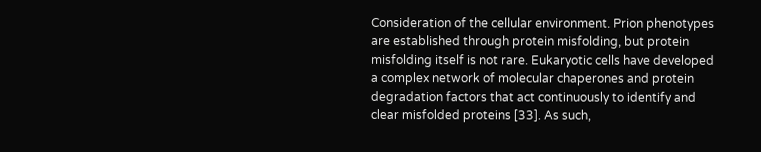Consideration of the cellular environment. Prion phenotypes are established through protein misfolding, but protein misfolding itself is not rare. Eukaryotic cells have developed a complex network of molecular chaperones and protein degradation factors that act continuously to identify and clear misfolded proteins [33]. As such,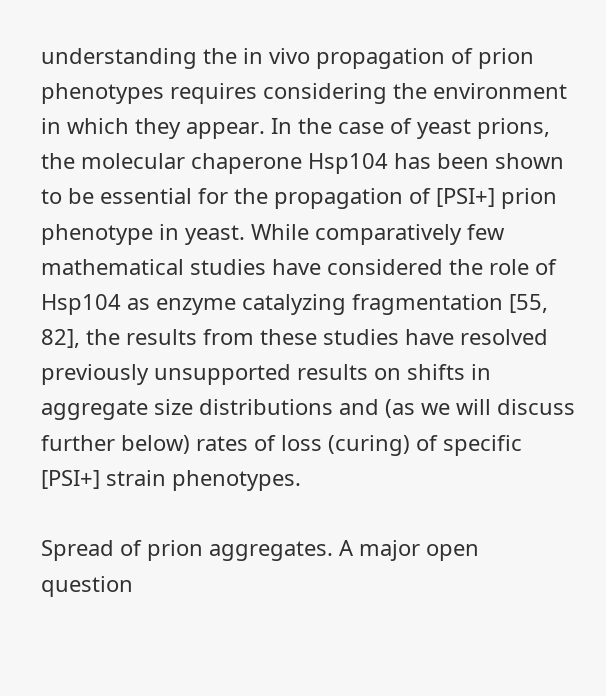understanding the in vivo propagation of prion phenotypes requires considering the environment in which they appear. In the case of yeast prions, the molecular chaperone Hsp104 has been shown to be essential for the propagation of [PSI+] prion phenotype in yeast. While comparatively few mathematical studies have considered the role of Hsp104 as enzyme catalyzing fragmentation [55, 82], the results from these studies have resolved previously unsupported results on shifts in aggregate size distributions and (as we will discuss further below) rates of loss (curing) of specific [PSI+] strain phenotypes.

Spread of prion aggregates. A major open question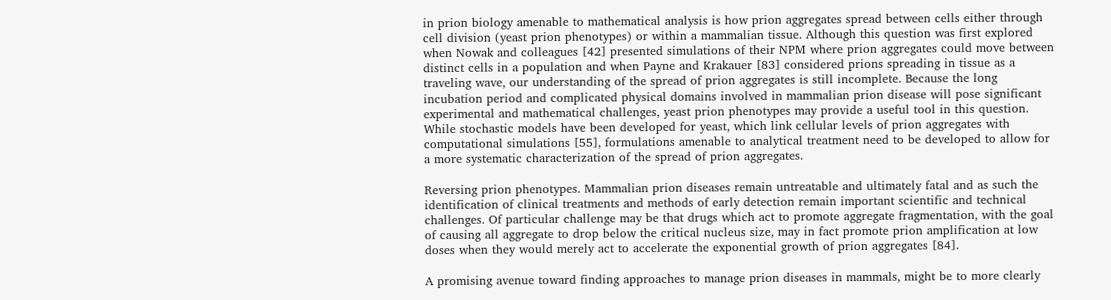in prion biology amenable to mathematical analysis is how prion aggregates spread between cells either through cell division (yeast prion phenotypes) or within a mammalian tissue. Although this question was first explored when Nowak and colleagues [42] presented simulations of their NPM where prion aggregates could move between distinct cells in a population and when Payne and Krakauer [83] considered prions spreading in tissue as a traveling wave, our understanding of the spread of prion aggregates is still incomplete. Because the long incubation period and complicated physical domains involved in mammalian prion disease will pose significant experimental and mathematical challenges, yeast prion phenotypes may provide a useful tool in this question. While stochastic models have been developed for yeast, which link cellular levels of prion aggregates with computational simulations [55], formulations amenable to analytical treatment need to be developed to allow for a more systematic characterization of the spread of prion aggregates.

Reversing prion phenotypes. Mammalian prion diseases remain untreatable and ultimately fatal and as such the identification of clinical treatments and methods of early detection remain important scientific and technical challenges. Of particular challenge may be that drugs which act to promote aggregate fragmentation, with the goal of causing all aggregate to drop below the critical nucleus size, may in fact promote prion amplification at low doses when they would merely act to accelerate the exponential growth of prion aggregates [84].

A promising avenue toward finding approaches to manage prion diseases in mammals, might be to more clearly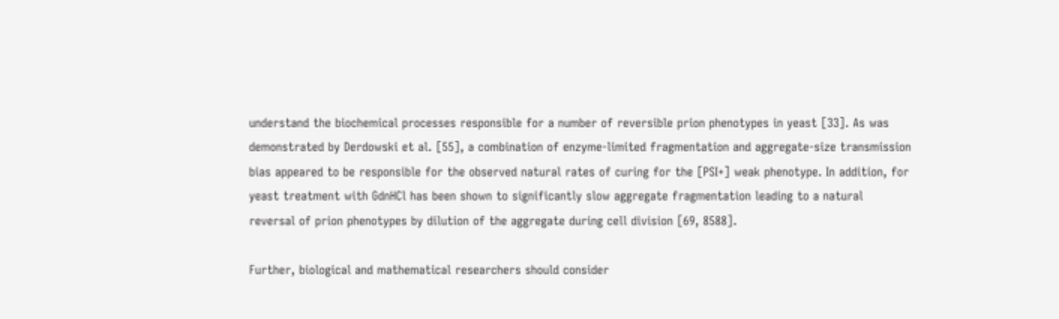understand the biochemical processes responsible for a number of reversible prion phenotypes in yeast [33]. As was demonstrated by Derdowski et al. [55], a combination of enzyme‐limited fragmentation and aggregate‐size transmission bias appeared to be responsible for the observed natural rates of curing for the [PSI+] weak phenotype. In addition, for yeast treatment with GdnHCl has been shown to significantly slow aggregate fragmentation leading to a natural reversal of prion phenotypes by dilution of the aggregate during cell division [69, 8588].

Further, biological and mathematical researchers should consider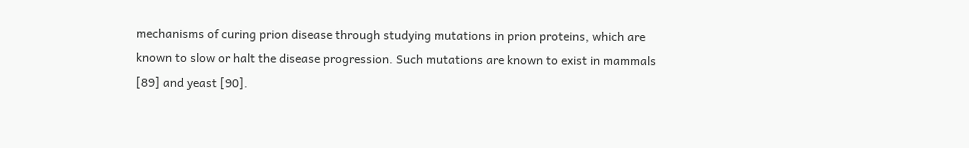mechanisms of curing prion disease through studying mutations in prion proteins, which are known to slow or halt the disease progression. Such mutations are known to exist in mammals [89] and yeast [90].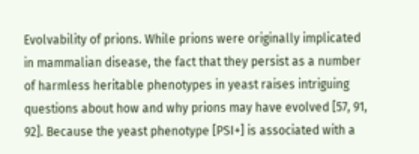Evolvability of prions. While prions were originally implicated in mammalian disease, the fact that they persist as a number of harmless heritable phenotypes in yeast raises intriguing questions about how and why prions may have evolved [57, 91, 92]. Because the yeast phenotype [PSI+] is associated with a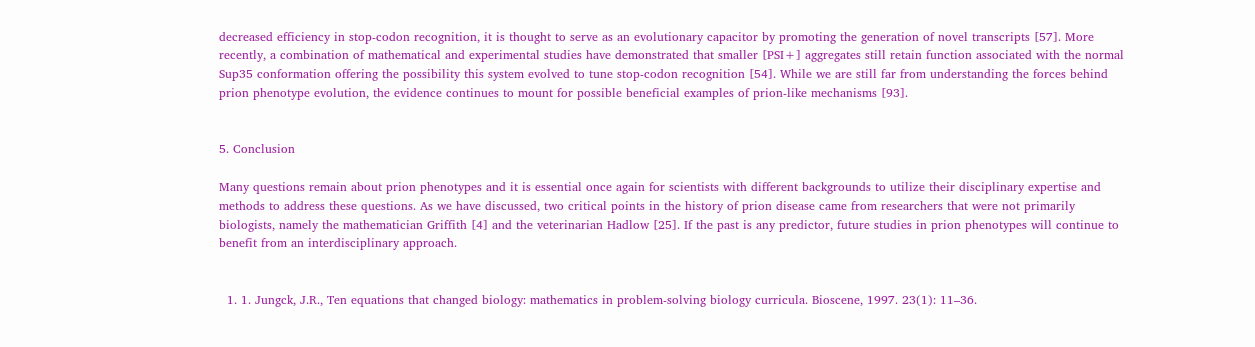decreased efficiency in stop‐codon recognition, it is thought to serve as an evolutionary capacitor by promoting the generation of novel transcripts [57]. More recently, a combination of mathematical and experimental studies have demonstrated that smaller [PSI+] aggregates still retain function associated with the normal Sup35 conformation offering the possibility this system evolved to tune stop‐codon recognition [54]. While we are still far from understanding the forces behind prion phenotype evolution, the evidence continues to mount for possible beneficial examples of prion‐like mechanisms [93].


5. Conclusion

Many questions remain about prion phenotypes and it is essential once again for scientists with different backgrounds to utilize their disciplinary expertise and methods to address these questions. As we have discussed, two critical points in the history of prion disease came from researchers that were not primarily biologists, namely the mathematician Griffith [4] and the veterinarian Hadlow [25]. If the past is any predictor, future studies in prion phenotypes will continue to benefit from an interdisciplinary approach.


  1. 1. Jungck, J.R., Ten equations that changed biology: mathematics in problem‐solving biology curricula. Bioscene, 1997. 23(1): 11–36.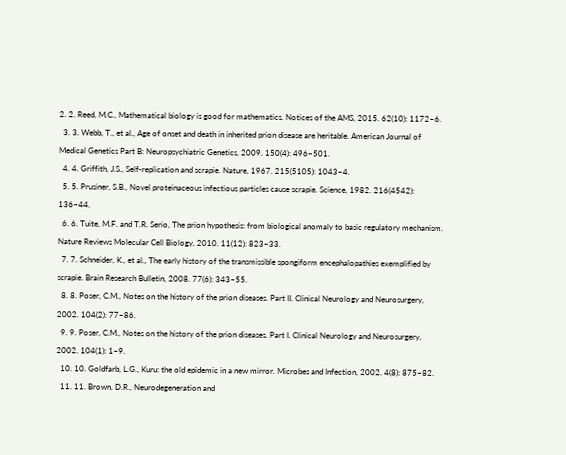2. 2. Reed, M.C., Mathematical biology is good for mathematics. Notices of the AMS, 2015. 62(10): 1172–6.
  3. 3. Webb, T., et al., Age of onset and death in inherited prion disease are heritable. American Journal of Medical Genetics Part B: Neuropsychiatric Genetics, 2009. 150(4): 496–501.
  4. 4. Griffith, J.S., Self‐replication and scrapie. Nature, 1967. 215(5105): 1043–4.
  5. 5. Prusiner, S.B., Novel proteinaceous infectious particles cause scrapie. Science, 1982. 216(4542): 136–44.
  6. 6. Tuite, M.F. and T.R. Serio, The prion hypothesis: from biological anomaly to basic regulatory mechanism. Nature Reviews Molecular Cell Biology, 2010. 11(12): 823–33.
  7. 7. Schneider, K., et al., The early history of the transmissible spongiform encephalopathies exemplified by scrapie. Brain Research Bulletin, 2008. 77(6): 343–55.
  8. 8. Poser, C.M., Notes on the history of the prion diseases. Part II. Clinical Neurology and Neurosurgery, 2002. 104(2): 77–86.
  9. 9. Poser, C.M., Notes on the history of the prion diseases. Part I. Clinical Neurology and Neurosurgery, 2002. 104(1): 1–9.
  10. 10. Goldfarb, L.G., Kuru: the old epidemic in a new mirror. Microbes and Infection, 2002. 4(8): 875–82.
  11. 11. Brown, D.R., Neurodegeneration and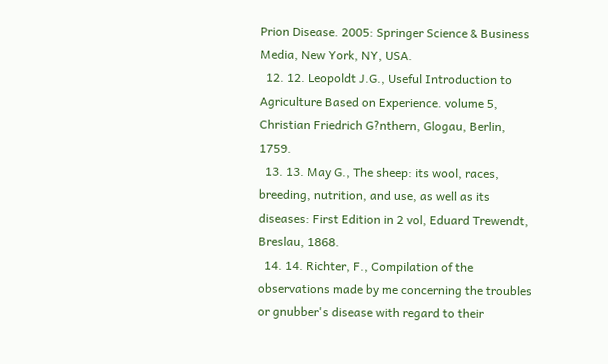Prion Disease. 2005: Springer Science & Business Media, New York, NY, USA.
  12. 12. Leopoldt J.G., Useful Introduction to Agriculture Based on Experience. volume 5, Christian Friedrich G?nthern, Glogau, Berlin, 1759.
  13. 13. May G., The sheep: its wool, races, breeding, nutrition, and use, as well as its diseases: First Edition in 2 vol, Eduard Trewendt, Breslau, 1868.
  14. 14. Richter, F., Compilation of the observations made by me concerning the troubles or gnubber's disease with regard to their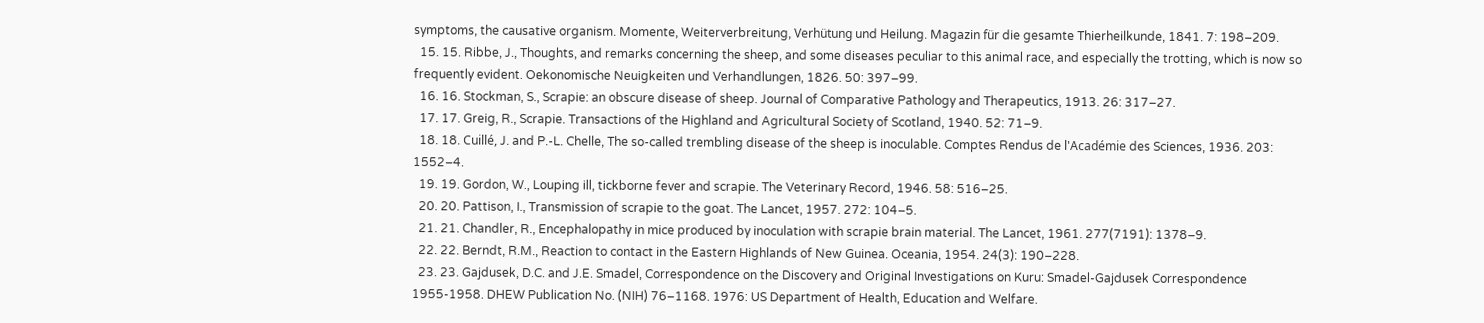symptoms, the causative organism. Momente, Weiterverbreitung, Verhütung und Heilung. Magazin für die gesamte Thierheilkunde, 1841. 7: 198–209.
  15. 15. Ribbe, J., Thoughts, and remarks concerning the sheep, and some diseases peculiar to this animal race, and especially the trotting, which is now so frequently evident. Oekonomische Neuigkeiten und Verhandlungen, 1826. 50: 397–99.
  16. 16. Stockman, S., Scrapie: an obscure disease of sheep. Journal of Comparative Pathology and Therapeutics, 1913. 26: 317–27.
  17. 17. Greig, R., Scrapie. Transactions of the Highland and Agricultural Society of Scotland, 1940. 52: 71–9.
  18. 18. Cuillé, J. and P.‐L. Chelle, The so-called trembling disease of the sheep is inoculable. Comptes Rendus de l'Académie des Sciences, 1936. 203: 1552–4.
  19. 19. Gordon, W., Louping ill, tickborne fever and scrapie. The Veterinary Record, 1946. 58: 516–25.
  20. 20. Pattison, I., Transmission of scrapie to the goat. The Lancet, 1957. 272: 104–5.
  21. 21. Chandler, R., Encephalopathy in mice produced by inoculation with scrapie brain material. The Lancet, 1961. 277(7191): 1378–9.
  22. 22. Berndt, R.M., Reaction to contact in the Eastern Highlands of New Guinea. Oceania, 1954. 24(3): 190–228.
  23. 23. Gajdusek, D.C. and J.E. Smadel, Correspondence on the Discovery and Original Investigations on Kuru: Smadel‐Gajdusek Correspondence 1955‐1958. DHEW Publication No. (NIH) 76–1168. 1976: US Department of Health, Education and Welfare.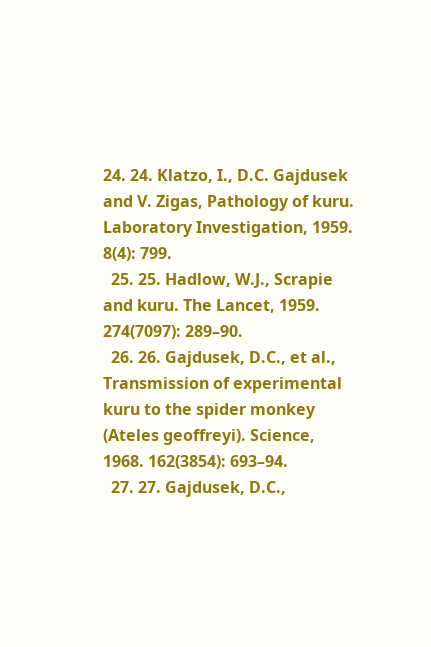24. 24. Klatzo, I., D.C. Gajdusek and V. Zigas, Pathology of kuru. Laboratory Investigation, 1959. 8(4): 799.
  25. 25. Hadlow, W.J., Scrapie and kuru. The Lancet, 1959. 274(7097): 289–90.
  26. 26. Gajdusek, D.C., et al., Transmission of experimental kuru to the spider monkey (Ateles geoffreyi). Science, 1968. 162(3854): 693–94.
  27. 27. Gajdusek, D.C.,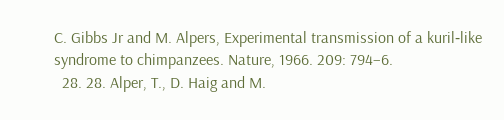C. Gibbs Jr and M. Alpers, Experimental transmission of a kuril‐like syndrome to chimpanzees. Nature, 1966. 209: 794–6.
  28. 28. Alper, T., D. Haig and M.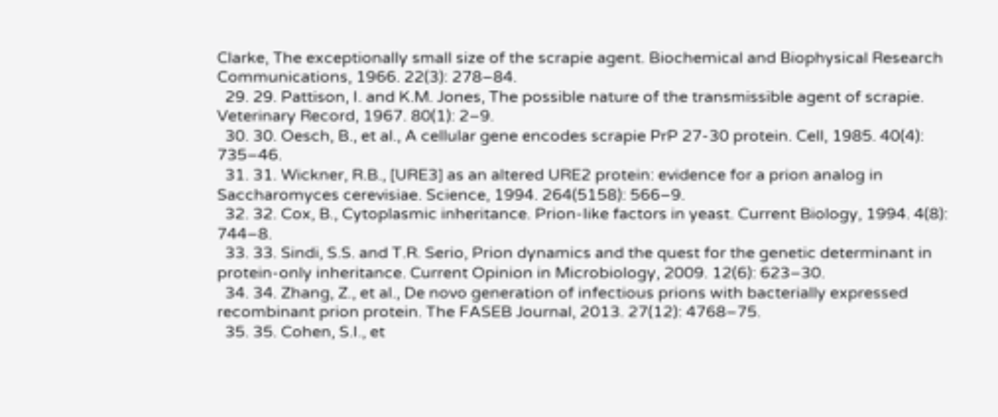Clarke, The exceptionally small size of the scrapie agent. Biochemical and Biophysical Research Communications, 1966. 22(3): 278–84.
  29. 29. Pattison, I. and K.M. Jones, The possible nature of the transmissible agent of scrapie. Veterinary Record, 1967. 80(1): 2–9.
  30. 30. Oesch, B., et al., A cellular gene encodes scrapie PrP 27‐30 protein. Cell, 1985. 40(4): 735–46.
  31. 31. Wickner, R.B., [URE3] as an altered URE2 protein: evidence for a prion analog in Saccharomyces cerevisiae. Science, 1994. 264(5158): 566–9.
  32. 32. Cox, B., Cytoplasmic inheritance. Prion‐like factors in yeast. Current Biology, 1994. 4(8): 744–8.
  33. 33. Sindi, S.S. and T.R. Serio, Prion dynamics and the quest for the genetic determinant in protein‐only inheritance. Current Opinion in Microbiology, 2009. 12(6): 623–30.
  34. 34. Zhang, Z., et al., De novo generation of infectious prions with bacterially expressed recombinant prion protein. The FASEB Journal, 2013. 27(12): 4768–75.
  35. 35. Cohen, S.I., et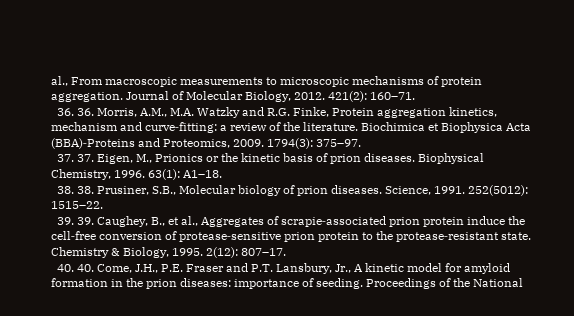al., From macroscopic measurements to microscopic mechanisms of protein aggregation. Journal of Molecular Biology, 2012. 421(2): 160–71.
  36. 36. Morris, A.M., M.A. Watzky and R.G. Finke, Protein aggregation kinetics, mechanism and curve‐fitting: a review of the literature. Biochimica et Biophysica Acta (BBA)‐Proteins and Proteomics, 2009. 1794(3): 375–97.
  37. 37. Eigen, M., Prionics or the kinetic basis of prion diseases. Biophysical Chemistry, 1996. 63(1): A1–18.
  38. 38. Prusiner, S.B., Molecular biology of prion diseases. Science, 1991. 252(5012): 1515–22.
  39. 39. Caughey, B., et al., Aggregates of scrapie‐associated prion protein induce the cell‐free conversion of protease‐sensitive prion protein to the protease‐resistant state. Chemistry & Biology, 1995. 2(12): 807–17.
  40. 40. Come, J.H., P.E. Fraser and P.T. Lansbury, Jr., A kinetic model for amyloid formation in the prion diseases: importance of seeding. Proceedings of the National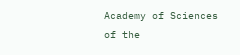Academy of Sciences of the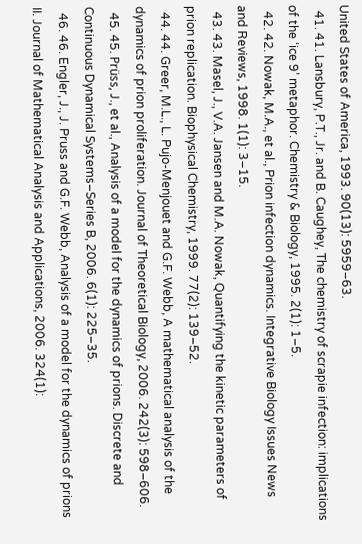United States of America, 1993. 90(13): 5959–63.
  41. 41. Lansbury, P.T., Jr. and B. Caughey, The chemistry of scrapie infection: implications of the ‘ice 9’ metaphor. Chemistry & Biology, 1995. 2(1): 1–5.
  42. 42. Nowak, M.A., et al., Prion infection dynamics. Integrative Biology Issues News and Reviews, 1998. 1(1): 3–15.
  43. 43. Masel, J., V.A. Jansen and M.A. Nowak, Quantifying the kinetic parameters of prion replication. Biophysical Chemistry, 1999. 77(2): 139–52.
  44. 44. Greer, M.L., L. Pujo‐Menjouet and G.F. Webb, A mathematical analysis of the dynamics of prion proliferation. Journal of Theoretical Biology, 2006. 242(3): 598–606.
  45. 45. Prüss, J., et al., Analysis of a model for the dynamics of prions. Discrete and Continuous Dynamical Systems–Series B, 2006. 6(1): 225–35.
  46. 46. Engler, J., J. Pruss and G.F. Webb, Analysis of a model for the dynamics of prions II. Journal of Mathematical Analysis and Applications, 2006. 324(1):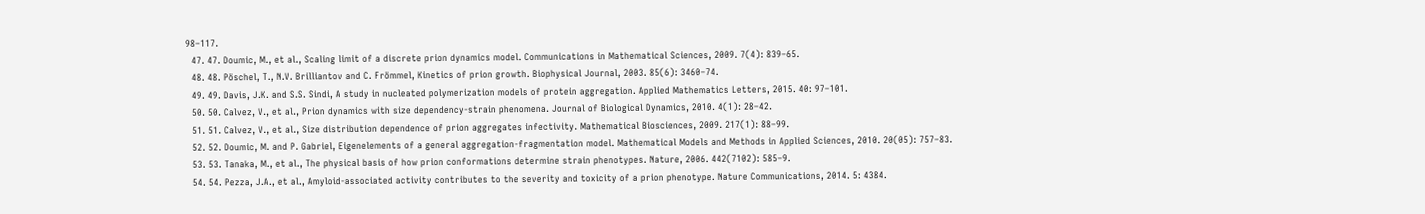98–117.
  47. 47. Doumic, M., et al., Scaling limit of a discrete prion dynamics model. Communications in Mathematical Sciences, 2009. 7(4): 839–65.
  48. 48. Pöschel, T., N.V. Brilliantov and C. Frömmel, Kinetics of prion growth. Biophysical Journal, 2003. 85(6): 3460–74.
  49. 49. Davis, J.K. and S.S. Sindi, A study in nucleated polymerization models of protein aggregation. Applied Mathematics Letters, 2015. 40: 97–101.
  50. 50. Calvez, V., et al., Prion dynamics with size dependency‐strain phenomena. Journal of Biological Dynamics, 2010. 4(1): 28–42.
  51. 51. Calvez, V., et al., Size distribution dependence of prion aggregates infectivity. Mathematical Biosciences, 2009. 217(1): 88–99.
  52. 52. Doumic, M. and P. Gabriel, Eigenelements of a general aggregation‐fragmentation model. Mathematical Models and Methods in Applied Sciences, 2010. 20(05): 757–83.
  53. 53. Tanaka, M., et al., The physical basis of how prion conformations determine strain phenotypes. Nature, 2006. 442(7102): 585–9.
  54. 54. Pezza, J.A., et al., Amyloid‐associated activity contributes to the severity and toxicity of a prion phenotype. Nature Communications, 2014. 5: 4384.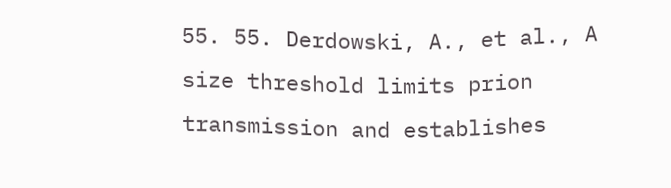55. 55. Derdowski, A., et al., A size threshold limits prion transmission and establishes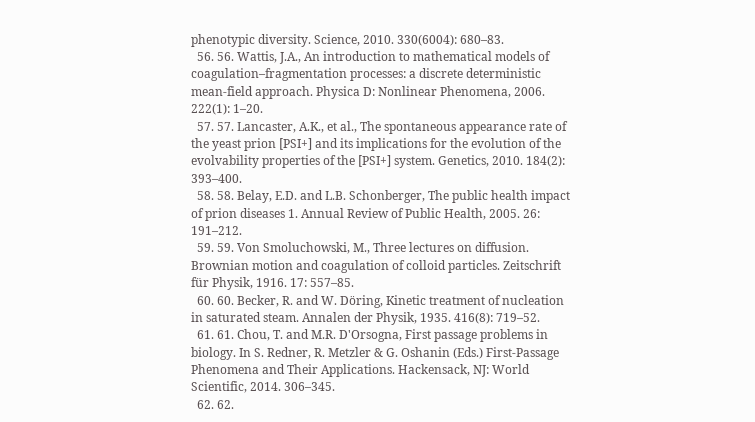phenotypic diversity. Science, 2010. 330(6004): 680–83.
  56. 56. Wattis, J.A., An introduction to mathematical models of coagulation–fragmentation processes: a discrete deterministic mean‐field approach. Physica D: Nonlinear Phenomena, 2006. 222(1): 1–20.
  57. 57. Lancaster, A.K., et al., The spontaneous appearance rate of the yeast prion [PSI+] and its implications for the evolution of the evolvability properties of the [PSI+] system. Genetics, 2010. 184(2): 393–400.
  58. 58. Belay, E.D. and L.B. Schonberger, The public health impact of prion diseases 1. Annual Review of Public Health, 2005. 26: 191–212.
  59. 59. Von Smoluchowski, M., Three lectures on diffusion. Brownian motion and coagulation of colloid particles. Zeitschrift für Physik, 1916. 17: 557–85.
  60. 60. Becker, R. and W. Döring, Kinetic treatment of nucleation in saturated steam. Annalen der Physik, 1935. 416(8): 719–52.
  61. 61. Chou, T. and M.R. D'Orsogna, First passage problems in biology. In S. Redner, R. Metzler & G. Oshanin (Eds.) First-Passage Phenomena and Their Applications. Hackensack, NJ: World Scientific, 2014. 306–345.
  62. 62.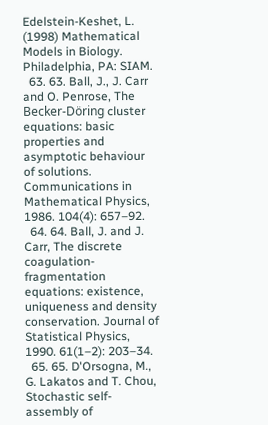Edelstein-Keshet, L. (1998) Mathematical Models in Biology. Philadelphia, PA: SIAM.
  63. 63. Ball, J., J. Carr and O. Penrose, The Becker‐Döring cluster equations: basic properties and asymptotic behaviour of solutions. Communications in Mathematical Physics, 1986. 104(4): 657–92.
  64. 64. Ball, J. and J. Carr, The discrete coagulation‐fragmentation equations: existence, uniqueness and density conservation. Journal of Statistical Physics, 1990. 61(1–2): 203–34.
  65. 65. D'Orsogna, M., G. Lakatos and T. Chou, Stochastic self‐assembly of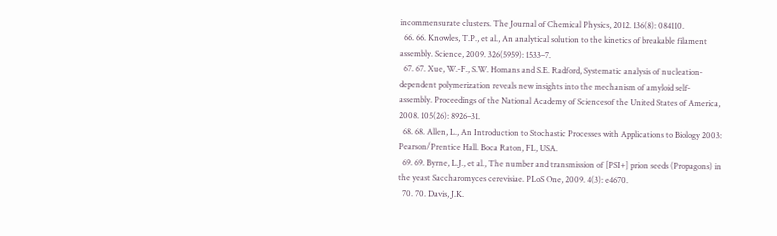incommensurate clusters. The Journal of Chemical Physics, 2012. 136(8): 084110.
  66. 66. Knowles, T.P., et al., An analytical solution to the kinetics of breakable filament assembly. Science, 2009. 326(5959): 1533–7.
  67. 67. Xue, W.‐F., S.W. Homans and S.E. Radford, Systematic analysis of nucleation‐dependent polymerization reveals new insights into the mechanism of amyloid self‐assembly. Proceedings of the National Academy of Sciencesof the United States of America, 2008. 105(26): 8926–31.
  68. 68. Allen, L., An Introduction to Stochastic Processes with Applications to Biology 2003: Pearson/Prentice Hall. Boca Raton, FL, USA.
  69. 69. Byrne, L.J., et al., The number and transmission of [PSI+] prion seeds (Propagons) in the yeast Saccharomyces cerevisiae. PLoS One, 2009. 4(3): e4670.
  70. 70. Davis, J.K.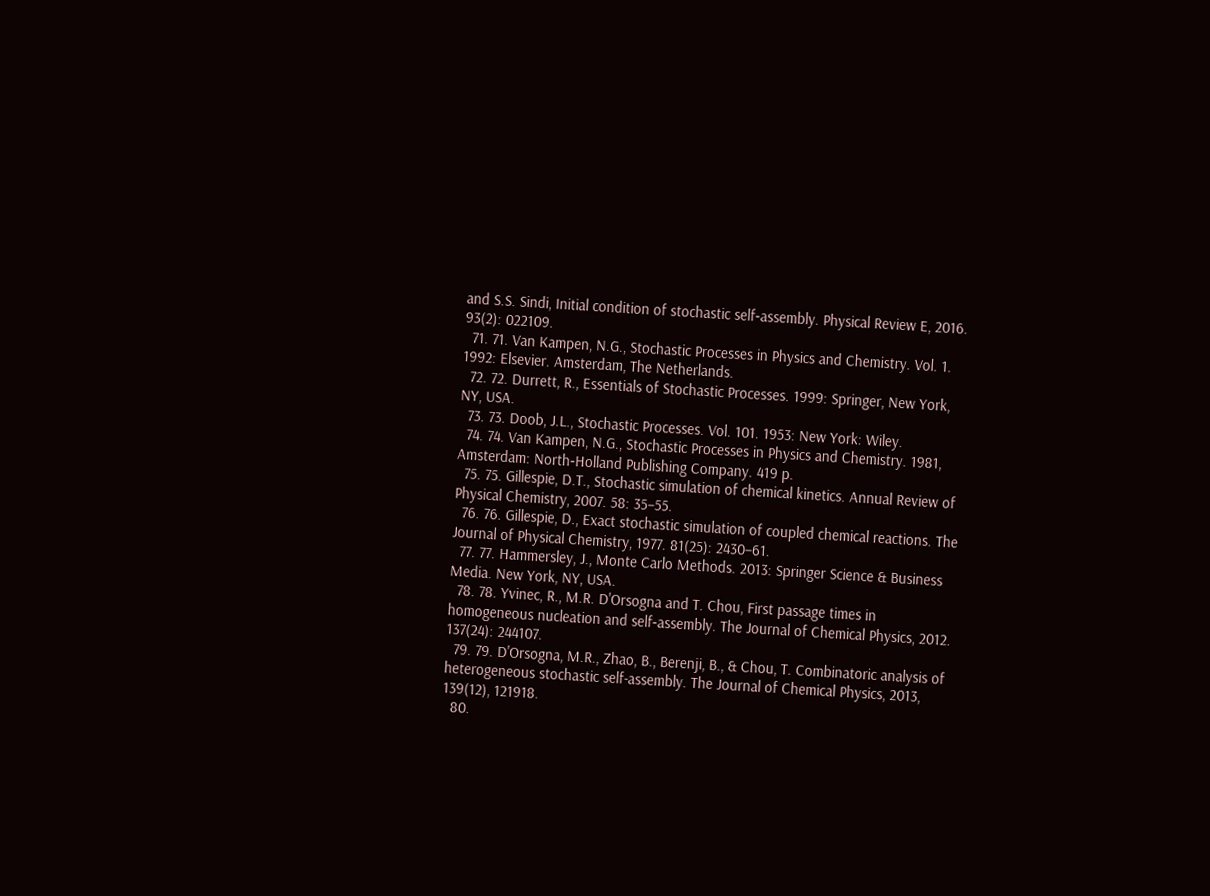and S.S. Sindi, Initial condition of stochastic self‐assembly. Physical Review E, 2016. 93(2): 022109.
  71. 71. Van Kampen, N.G., Stochastic Processes in Physics and Chemistry. Vol. 1. 1992: Elsevier. Amsterdam, The Netherlands.
  72. 72. Durrett, R., Essentials of Stochastic Processes. 1999: Springer, New York, NY, USA.
  73. 73. Doob, J.L., Stochastic Processes. Vol. 101. 1953: New York: Wiley.
  74. 74. Van Kampen, N.G., Stochastic Processes in Physics and Chemistry. 1981, Amsterdam: North‐Holland Publishing Company. 419 p.
  75. 75. Gillespie, D.T., Stochastic simulation of chemical kinetics. Annual Review of Physical Chemistry, 2007. 58: 35–55.
  76. 76. Gillespie, D., Exact stochastic simulation of coupled chemical reactions. The Journal of Physical Chemistry, 1977. 81(25): 2430–61.
  77. 77. Hammersley, J., Monte Carlo Methods. 2013: Springer Science & Business Media. New York, NY, USA.
  78. 78. Yvinec, R., M.R. D'Orsogna and T. Chou, First passage times in homogeneous nucleation and self‐assembly. The Journal of Chemical Physics, 2012. 137(24): 244107.
  79. 79. D'Orsogna, M.R., Zhao, B., Berenji, B., & Chou, T. Combinatoric analysis of heterogeneous stochastic self-assembly. The Journal of Chemical Physics, 2013, 139(12), 121918.
  80.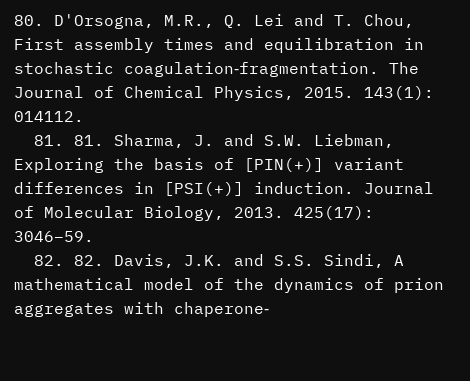80. D'Orsogna, M.R., Q. Lei and T. Chou, First assembly times and equilibration in stochastic coagulation‐fragmentation. The Journal of Chemical Physics, 2015. 143(1): 014112.
  81. 81. Sharma, J. and S.W. Liebman, Exploring the basis of [PIN(+)] variant differences in [PSI(+)] induction. Journal of Molecular Biology, 2013. 425(17): 3046–59.
  82. 82. Davis, J.K. and S.S. Sindi, A mathematical model of the dynamics of prion aggregates with chaperone‐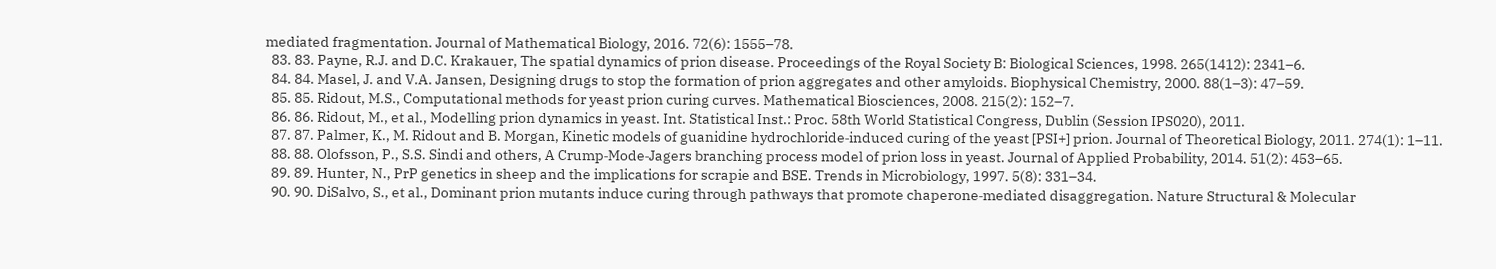mediated fragmentation. Journal of Mathematical Biology, 2016. 72(6): 1555–78.
  83. 83. Payne, R.J. and D.C. Krakauer, The spatial dynamics of prion disease. Proceedings of the Royal Society B: Biological Sciences, 1998. 265(1412): 2341–6.
  84. 84. Masel, J. and V.A. Jansen, Designing drugs to stop the formation of prion aggregates and other amyloids. Biophysical Chemistry, 2000. 88(1–3): 47–59.
  85. 85. Ridout, M.S., Computational methods for yeast prion curing curves. Mathematical Biosciences, 2008. 215(2): 152–7.
  86. 86. Ridout, M., et al., Modelling prion dynamics in yeast. Int. Statistical Inst.: Proc. 58th World Statistical Congress, Dublin (Session IPS020), 2011.
  87. 87. Palmer, K., M. Ridout and B. Morgan, Kinetic models of guanidine hydrochloride‐induced curing of the yeast [PSI+] prion. Journal of Theoretical Biology, 2011. 274(1): 1–11.
  88. 88. Olofsson, P., S.S. Sindi and others, A Crump‐Mode‐Jagers branching process model of prion loss in yeast. Journal of Applied Probability, 2014. 51(2): 453–65.
  89. 89. Hunter, N., PrP genetics in sheep and the implications for scrapie and BSE. Trends in Microbiology, 1997. 5(8): 331–34.
  90. 90. DiSalvo, S., et al., Dominant prion mutants induce curing through pathways that promote chaperone‐mediated disaggregation. Nature Structural & Molecular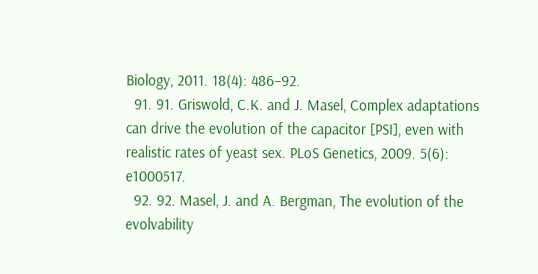Biology, 2011. 18(4): 486–92.
  91. 91. Griswold, C.K. and J. Masel, Complex adaptations can drive the evolution of the capacitor [PSI], even with realistic rates of yeast sex. PLoS Genetics, 2009. 5(6): e1000517.
  92. 92. Masel, J. and A. Bergman, The evolution of the evolvability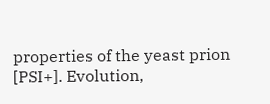properties of the yeast prion [PSI+]. Evolution,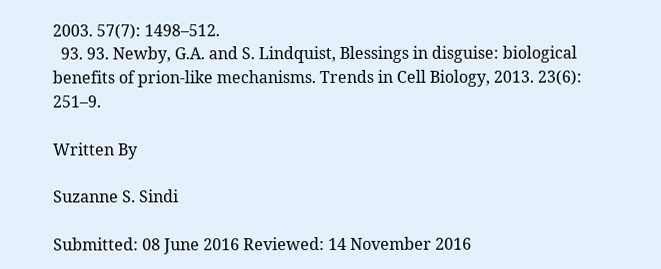2003. 57(7): 1498–512.
  93. 93. Newby, G.A. and S. Lindquist, Blessings in disguise: biological benefits of prion‐like mechanisms. Trends in Cell Biology, 2013. 23(6): 251–9.

Written By

Suzanne S. Sindi

Submitted: 08 June 2016 Reviewed: 14 November 2016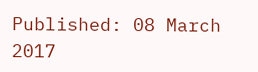Published: 08 March 2017